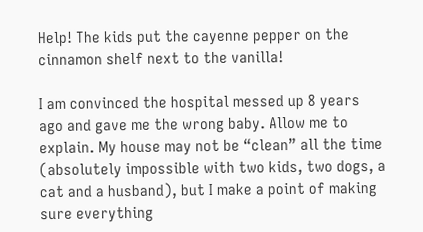Help! The kids put the cayenne pepper on the cinnamon shelf next to the vanilla!

I am convinced the hospital messed up 8 years ago and gave me the wrong baby. Allow me to explain. My house may not be “clean” all the time (absolutely impossible with two kids, two dogs, a cat and a husband), but I make a point of making sure everything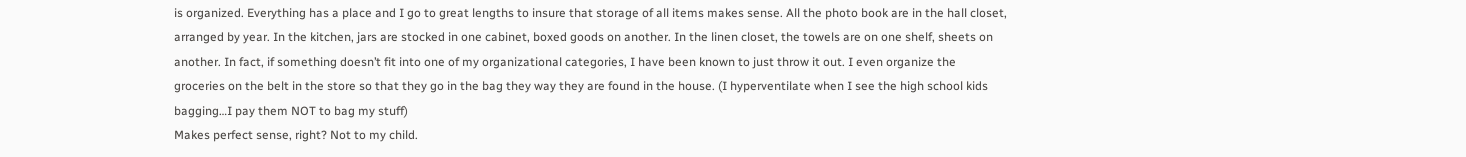is organized. Everything has a place and I go to great lengths to insure that storage of all items makes sense. All the photo book are in the hall closet, arranged by year. In the kitchen, jars are stocked in one cabinet, boxed goods on another. In the linen closet, the towels are on one shelf, sheets on another. In fact, if something doesn’t fit into one of my organizational categories, I have been known to just throw it out. I even organize the groceries on the belt in the store so that they go in the bag they way they are found in the house. (I hyperventilate when I see the high school kids bagging…I pay them NOT to bag my stuff)
Makes perfect sense, right? Not to my child.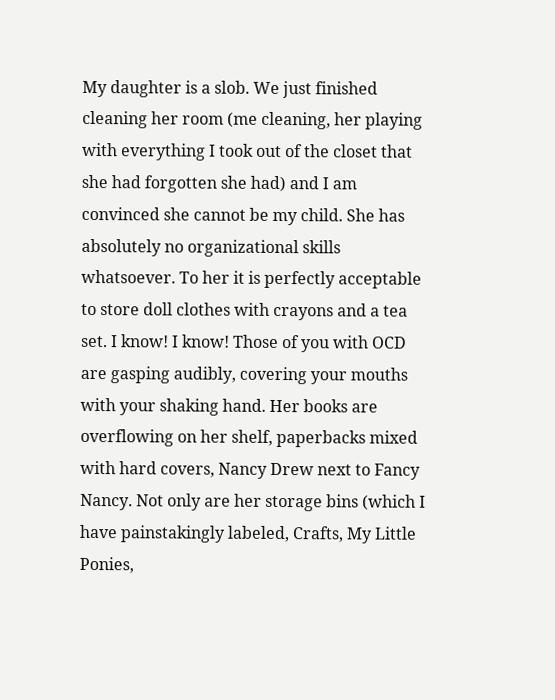My daughter is a slob. We just finished cleaning her room (me cleaning, her playing with everything I took out of the closet that she had forgotten she had) and I am convinced she cannot be my child. She has absolutely no organizational skills whatsoever. To her it is perfectly acceptable to store doll clothes with crayons and a tea set. I know! I know! Those of you with OCD are gasping audibly, covering your mouths with your shaking hand. Her books are overflowing on her shelf, paperbacks mixed with hard covers, Nancy Drew next to Fancy Nancy. Not only are her storage bins (which I have painstakingly labeled, Crafts, My Little Ponies,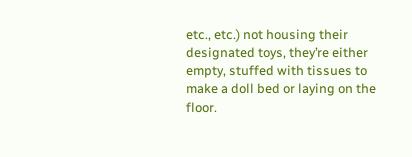etc., etc.) not housing their designated toys, they’re either empty, stuffed with tissues to make a doll bed or laying on the floor.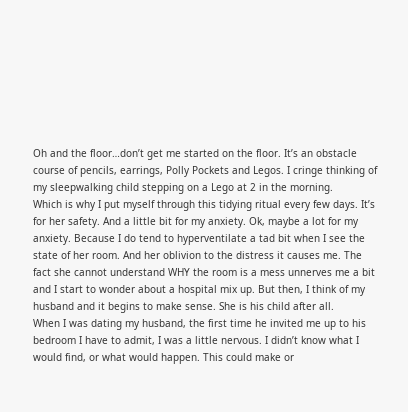Oh and the floor…don’t get me started on the floor. It’s an obstacle course of pencils, earrings, Polly Pockets and Legos. I cringe thinking of my sleepwalking child stepping on a Lego at 2 in the morning.
Which is why I put myself through this tidying ritual every few days. It’s for her safety. And a little bit for my anxiety. Ok, maybe a lot for my anxiety. Because I do tend to hyperventilate a tad bit when I see the state of her room. And her oblivion to the distress it causes me. The fact she cannot understand WHY the room is a mess unnerves me a bit and I start to wonder about a hospital mix up. But then, I think of my husband and it begins to make sense. She is his child after all.
When I was dating my husband, the first time he invited me up to his bedroom I have to admit, I was a little nervous. I didn’t know what I would find, or what would happen. This could make or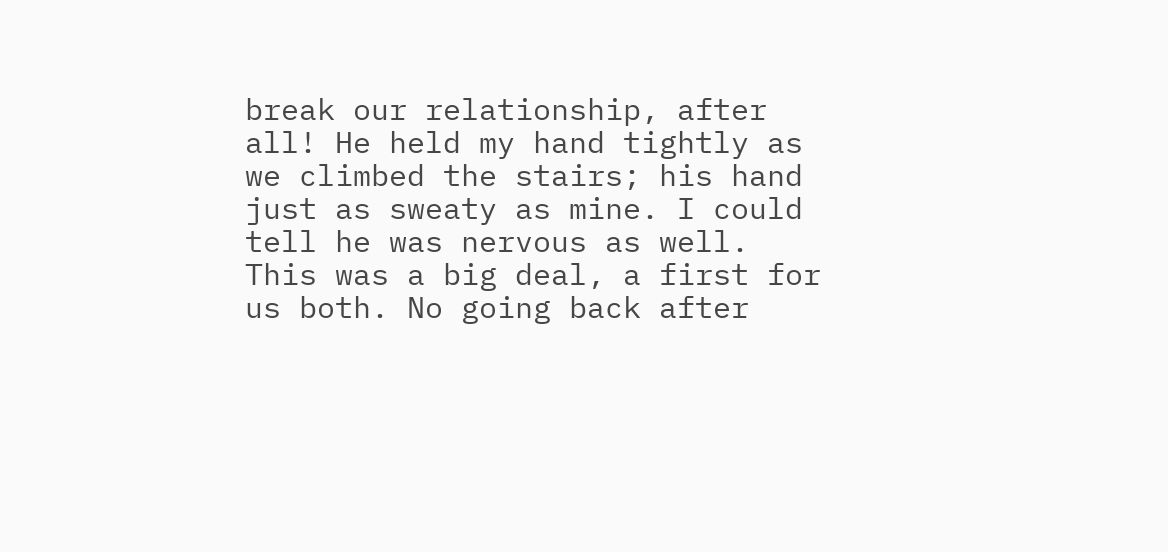break our relationship, after all! He held my hand tightly as we climbed the stairs; his hand just as sweaty as mine. I could tell he was nervous as well. This was a big deal, a first for us both. No going back after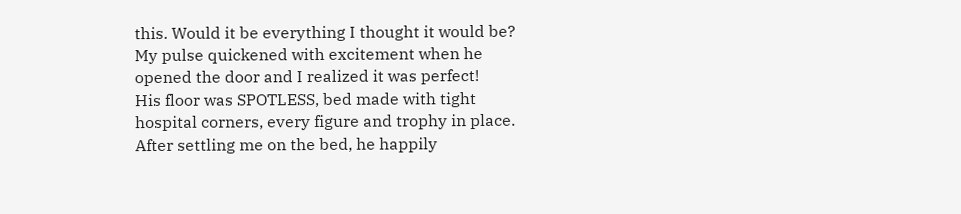this. Would it be everything I thought it would be? My pulse quickened with excitement when he opened the door and I realized it was perfect!
His floor was SPOTLESS, bed made with tight hospital corners, every figure and trophy in place. After settling me on the bed, he happily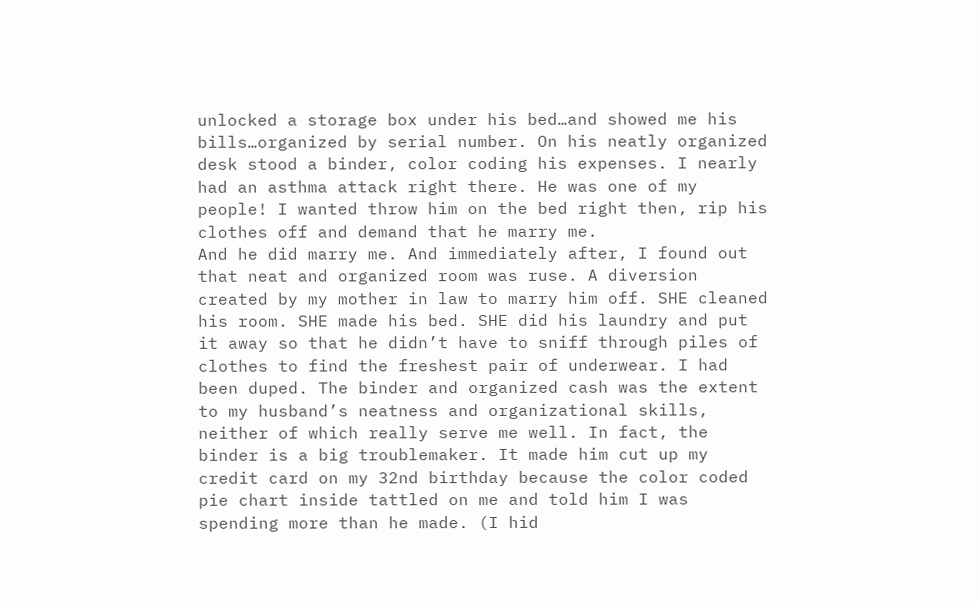unlocked a storage box under his bed…and showed me his bills…organized by serial number. On his neatly organized desk stood a binder, color coding his expenses. I nearly had an asthma attack right there. He was one of my people! I wanted throw him on the bed right then, rip his clothes off and demand that he marry me.
And he did marry me. And immediately after, I found out that neat and organized room was ruse. A diversion created by my mother in law to marry him off. SHE cleaned his room. SHE made his bed. SHE did his laundry and put it away so that he didn’t have to sniff through piles of clothes to find the freshest pair of underwear. I had been duped. The binder and organized cash was the extent to my husband’s neatness and organizational skills, neither of which really serve me well. In fact, the binder is a big troublemaker. It made him cut up my credit card on my 32nd birthday because the color coded pie chart inside tattled on me and told him I was spending more than he made. (I hid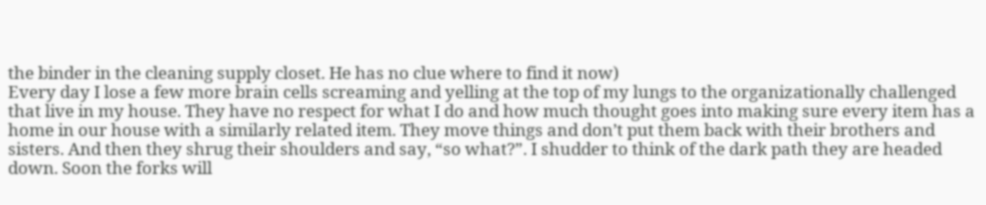the binder in the cleaning supply closet. He has no clue where to find it now)
Every day I lose a few more brain cells screaming and yelling at the top of my lungs to the organizationally challenged that live in my house. They have no respect for what I do and how much thought goes into making sure every item has a home in our house with a similarly related item. They move things and don’t put them back with their brothers and sisters. And then they shrug their shoulders and say, “so what?”. I shudder to think of the dark path they are headed down. Soon the forks will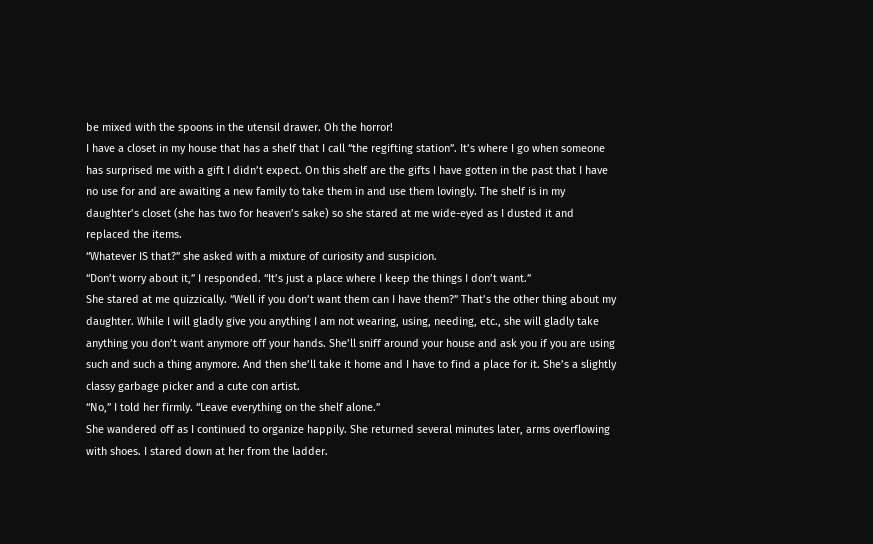be mixed with the spoons in the utensil drawer. Oh the horror!
I have a closet in my house that has a shelf that I call “the regifting station”. It’s where I go when someone has surprised me with a gift I didn’t expect. On this shelf are the gifts I have gotten in the past that I have no use for and are awaiting a new family to take them in and use them lovingly. The shelf is in my daughter’s closet (she has two for heaven’s sake) so she stared at me wide-eyed as I dusted it and replaced the items.
“Whatever IS that?” she asked with a mixture of curiosity and suspicion.
“Don’t worry about it,” I responded. “It’s just a place where I keep the things I don’t want.”
She stared at me quizzically. “Well if you don’t want them can I have them?” That’s the other thing about my daughter. While I will gladly give you anything I am not wearing, using, needing, etc., she will gladly take anything you don’t want anymore off your hands. She’ll sniff around your house and ask you if you are using such and such a thing anymore. And then she’ll take it home and I have to find a place for it. She’s a slightly classy garbage picker and a cute con artist.
“No,” I told her firmly. “Leave everything on the shelf alone.”
She wandered off as I continued to organize happily. She returned several minutes later, arms overflowing with shoes. I stared down at her from the ladder.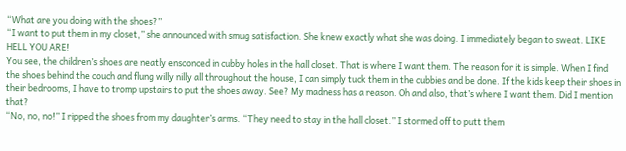“What are you doing with the shoes?”
“I want to put them in my closet,” she announced with smug satisfaction. She knew exactly what she was doing. I immediately began to sweat. LIKE HELL YOU ARE!
You see, the children’s shoes are neatly ensconced in cubby holes in the hall closet. That is where I want them. The reason for it is simple. When I find the shoes behind the couch and flung willy nilly all throughout the house, I can simply tuck them in the cubbies and be done. If the kids keep their shoes in their bedrooms, I have to tromp upstairs to put the shoes away. See? My madness has a reason. Oh and also, that’s where I want them. Did I mention that?
“No, no, no!” I ripped the shoes from my daughter’s arms. “They need to stay in the hall closet.” I stormed off to putt them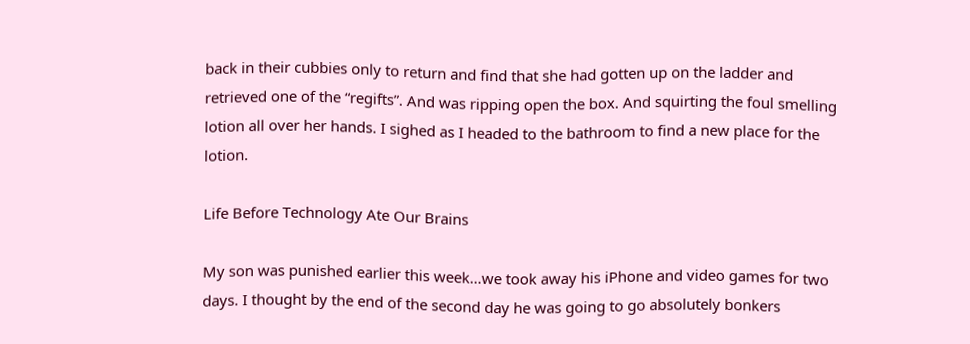back in their cubbies only to return and find that she had gotten up on the ladder and retrieved one of the “regifts”. And was ripping open the box. And squirting the foul smelling lotion all over her hands. I sighed as I headed to the bathroom to find a new place for the lotion.

Life Before Technology Ate Our Brains

My son was punished earlier this week…we took away his iPhone and video games for two days. I thought by the end of the second day he was going to go absolutely bonkers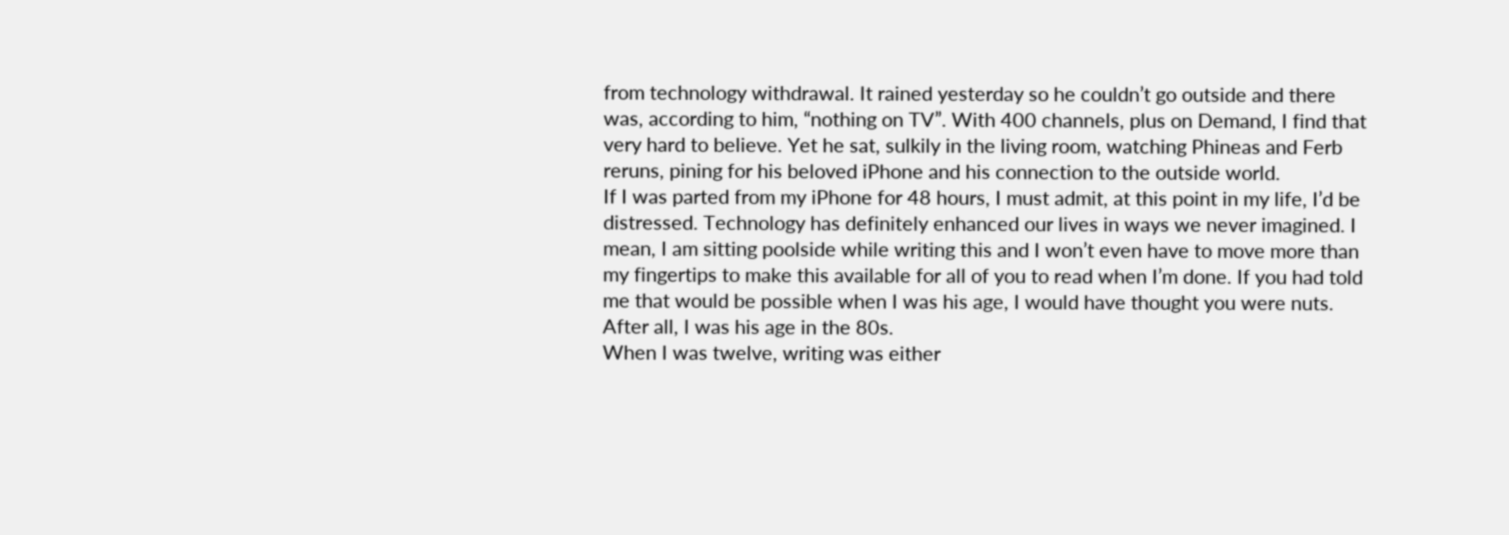from technology withdrawal. It rained yesterday so he couldn’t go outside and there was, according to him, “nothing on TV”. With 400 channels, plus on Demand, I find that very hard to believe. Yet he sat, sulkily in the living room, watching Phineas and Ferb reruns, pining for his beloved iPhone and his connection to the outside world.
If I was parted from my iPhone for 48 hours, I must admit, at this point in my life, I’d be distressed. Technology has definitely enhanced our lives in ways we never imagined. I mean, I am sitting poolside while writing this and I won’t even have to move more than my fingertips to make this available for all of you to read when I’m done. If you had told me that would be possible when I was his age, I would have thought you were nuts. After all, I was his age in the 80s.
When I was twelve, writing was either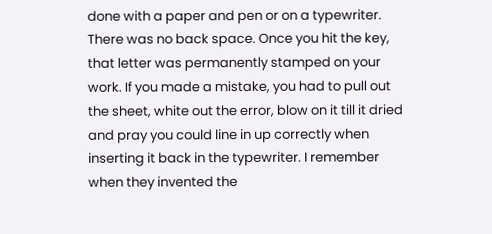done with a paper and pen or on a typewriter. There was no back space. Once you hit the key, that letter was permanently stamped on your work. If you made a mistake, you had to pull out the sheet, white out the error, blow on it till it dried and pray you could line in up correctly when inserting it back in the typewriter. I remember when they invented the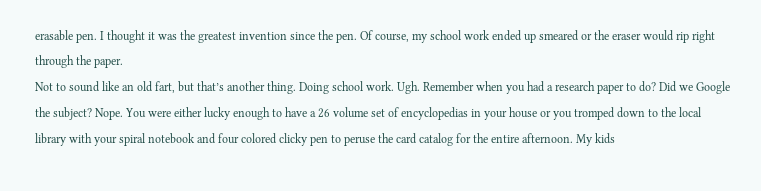erasable pen. I thought it was the greatest invention since the pen. Of course, my school work ended up smeared or the eraser would rip right through the paper.
Not to sound like an old fart, but that’s another thing. Doing school work. Ugh. Remember when you had a research paper to do? Did we Google the subject? Nope. You were either lucky enough to have a 26 volume set of encyclopedias in your house or you tromped down to the local library with your spiral notebook and four colored clicky pen to peruse the card catalog for the entire afternoon. My kids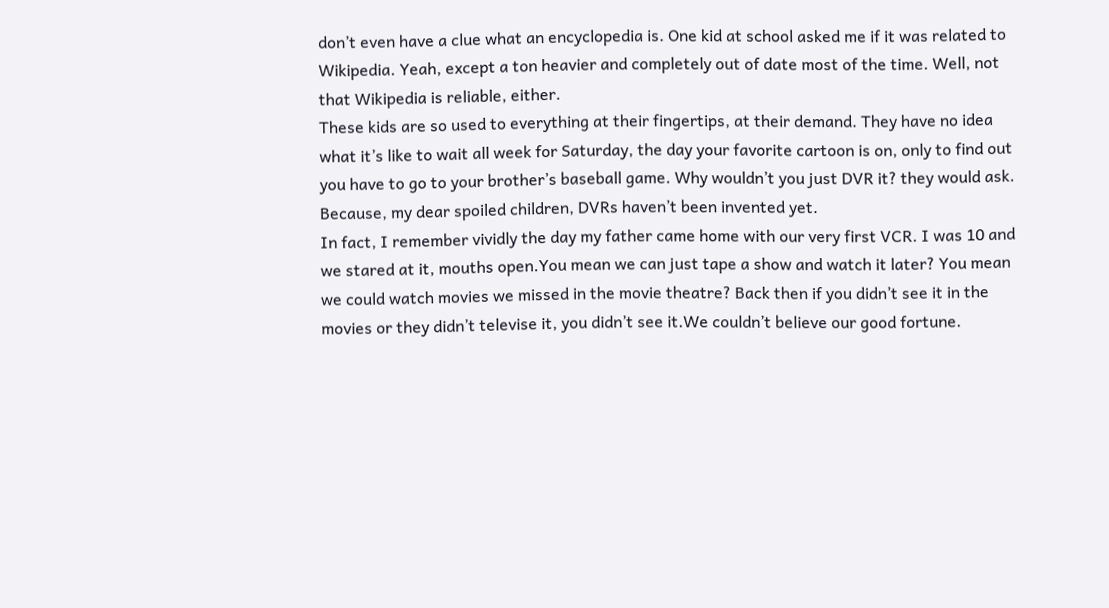don’t even have a clue what an encyclopedia is. One kid at school asked me if it was related to Wikipedia. Yeah, except a ton heavier and completely out of date most of the time. Well, not that Wikipedia is reliable, either.
These kids are so used to everything at their fingertips, at their demand. They have no idea what it’s like to wait all week for Saturday, the day your favorite cartoon is on, only to find out you have to go to your brother’s baseball game. Why wouldn’t you just DVR it? they would ask. Because, my dear spoiled children, DVRs haven’t been invented yet.
In fact, I remember vividly the day my father came home with our very first VCR. I was 10 and we stared at it, mouths open.You mean we can just tape a show and watch it later? You mean we could watch movies we missed in the movie theatre? Back then if you didn’t see it in the movies or they didn’t televise it, you didn’t see it.We couldn’t believe our good fortune.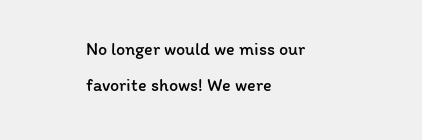No longer would we miss our favorite shows! We were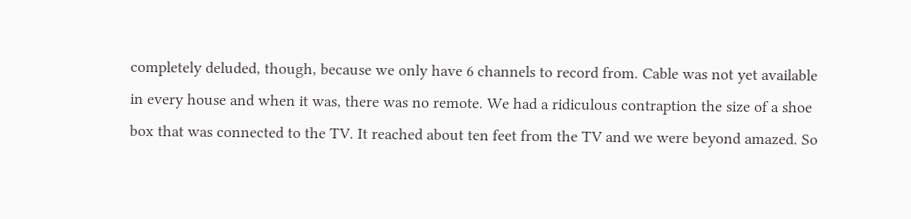completely deluded, though, because we only have 6 channels to record from. Cable was not yet available in every house and when it was, there was no remote. We had a ridiculous contraption the size of a shoe box that was connected to the TV. It reached about ten feet from the TV and we were beyond amazed. So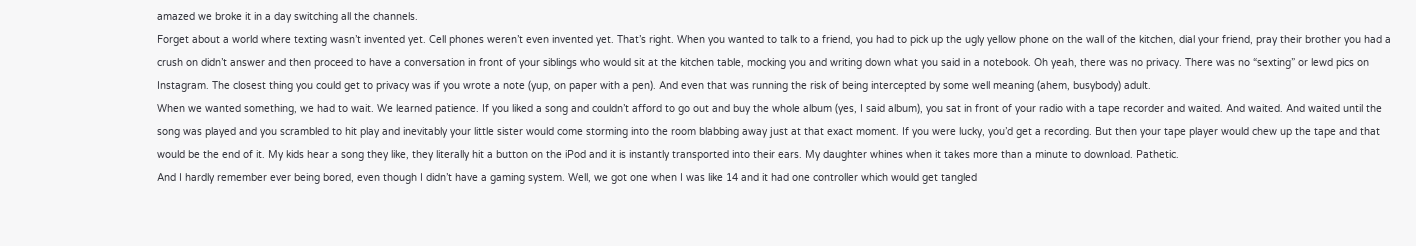amazed we broke it in a day switching all the channels.
Forget about a world where texting wasn’t invented yet. Cell phones weren’t even invented yet. That’s right. When you wanted to talk to a friend, you had to pick up the ugly yellow phone on the wall of the kitchen, dial your friend, pray their brother you had a crush on didn’t answer and then proceed to have a conversation in front of your siblings who would sit at the kitchen table, mocking you and writing down what you said in a notebook. Oh yeah, there was no privacy. There was no “sexting” or lewd pics on Instagram. The closest thing you could get to privacy was if you wrote a note (yup, on paper with a pen). And even that was running the risk of being intercepted by some well meaning (ahem, busybody) adult.
When we wanted something, we had to wait. We learned patience. If you liked a song and couldn’t afford to go out and buy the whole album (yes, I said album), you sat in front of your radio with a tape recorder and waited. And waited. And waited until the song was played and you scrambled to hit play and inevitably your little sister would come storming into the room blabbing away just at that exact moment. If you were lucky, you’d get a recording. But then your tape player would chew up the tape and that would be the end of it. My kids hear a song they like, they literally hit a button on the iPod and it is instantly transported into their ears. My daughter whines when it takes more than a minute to download. Pathetic.
And I hardly remember ever being bored, even though I didn’t have a gaming system. Well, we got one when I was like 14 and it had one controller which would get tangled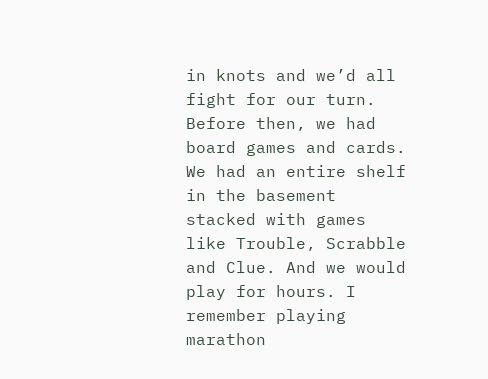in knots and we’d all fight for our turn. Before then, we had board games and cards. We had an entire shelf in the basement stacked with games like Trouble, Scrabble and Clue. And we would play for hours. I remember playing marathon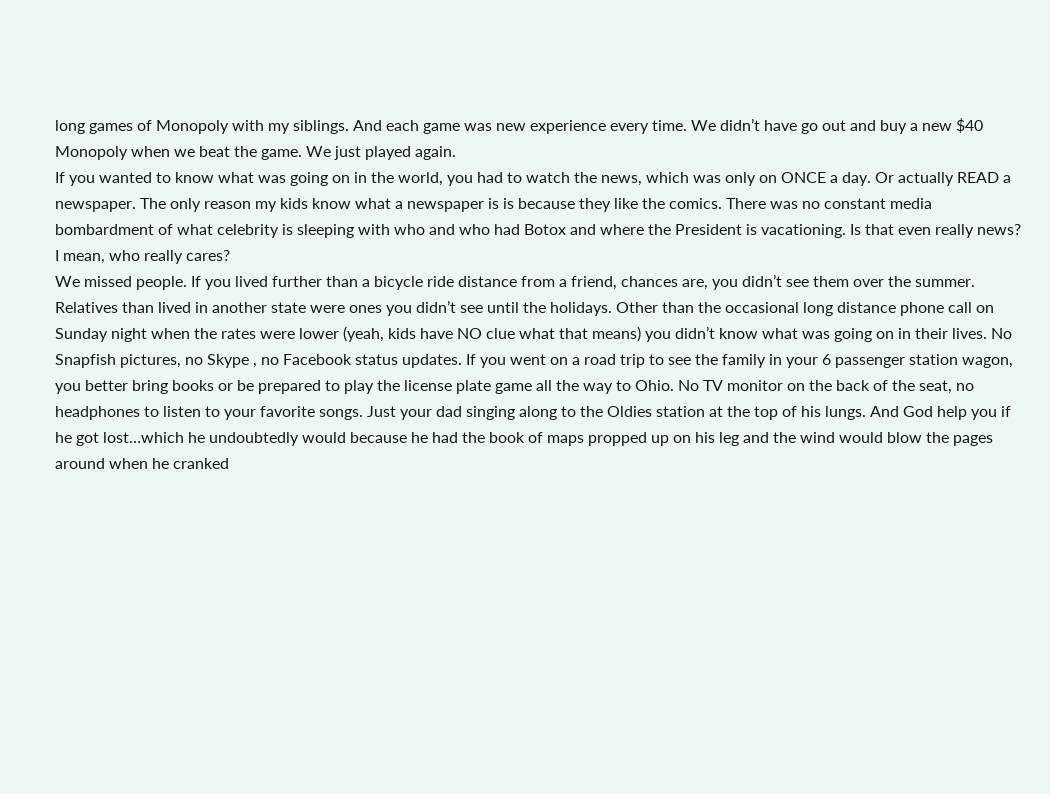long games of Monopoly with my siblings. And each game was new experience every time. We didn’t have go out and buy a new $40 Monopoly when we beat the game. We just played again.
If you wanted to know what was going on in the world, you had to watch the news, which was only on ONCE a day. Or actually READ a newspaper. The only reason my kids know what a newspaper is is because they like the comics. There was no constant media bombardment of what celebrity is sleeping with who and who had Botox and where the President is vacationing. Is that even really news? I mean, who really cares?
We missed people. If you lived further than a bicycle ride distance from a friend, chances are, you didn’t see them over the summer. Relatives than lived in another state were ones you didn’t see until the holidays. Other than the occasional long distance phone call on Sunday night when the rates were lower (yeah, kids have NO clue what that means) you didn’t know what was going on in their lives. No Snapfish pictures, no Skype , no Facebook status updates. If you went on a road trip to see the family in your 6 passenger station wagon, you better bring books or be prepared to play the license plate game all the way to Ohio. No TV monitor on the back of the seat, no headphones to listen to your favorite songs. Just your dad singing along to the Oldies station at the top of his lungs. And God help you if he got lost…which he undoubtedly would because he had the book of maps propped up on his leg and the wind would blow the pages around when he cranked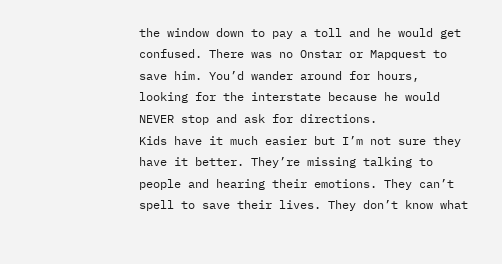the window down to pay a toll and he would get confused. There was no Onstar or Mapquest to save him. You’d wander around for hours, looking for the interstate because he would NEVER stop and ask for directions.
Kids have it much easier but I’m not sure they have it better. They’re missing talking to people and hearing their emotions. They can’t spell to save their lives. They don’t know what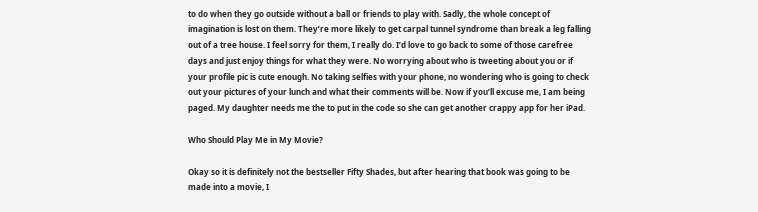to do when they go outside without a ball or friends to play with. Sadly, the whole concept of imagination is lost on them. They’re more likely to get carpal tunnel syndrome than break a leg falling out of a tree house. I feel sorry for them, I really do. I’d love to go back to some of those carefree days and just enjoy things for what they were. No worrying about who is tweeting about you or if your profile pic is cute enough. No taking selfies with your phone, no wondering who is going to check out your pictures of your lunch and what their comments will be. Now if you’ll excuse me, I am being paged. My daughter needs me the to put in the code so she can get another crappy app for her iPad.

Who Should Play Me in My Movie?

Okay so it is definitely not the bestseller Fifty Shades, but after hearing that book was going to be made into a movie, I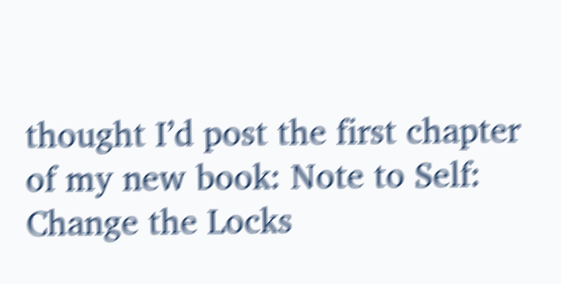thought I’d post the first chapter of my new book: Note to Self: Change the Locks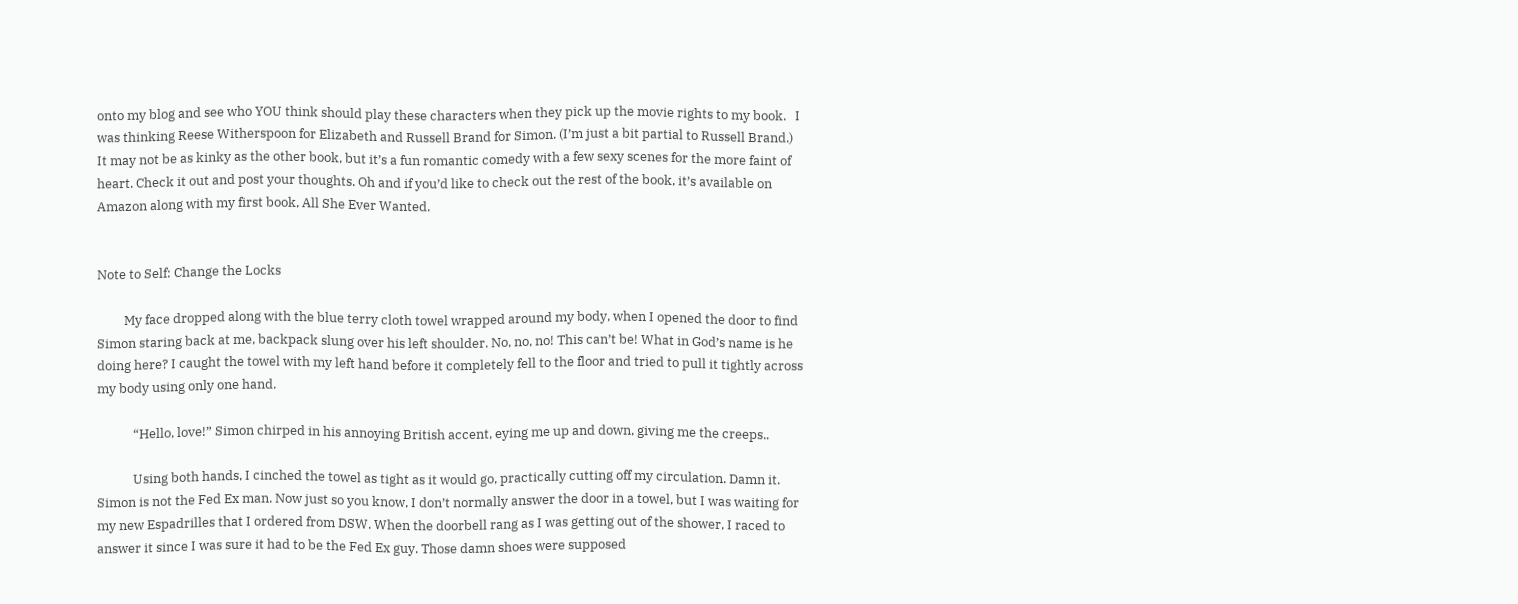onto my blog and see who YOU think should play these characters when they pick up the movie rights to my book.   I was thinking Reese Witherspoon for Elizabeth and Russell Brand for Simon. (I’m just a bit partial to Russell Brand.) It may not be as kinky as the other book, but it’s a fun romantic comedy with a few sexy scenes for the more faint of heart. Check it out and post your thoughts. Oh and if you’d like to check out the rest of the book, it’s available on Amazon along with my first book, All She Ever Wanted.


Note to Self: Change the Locks

         My face dropped along with the blue terry cloth towel wrapped around my body, when I opened the door to find Simon staring back at me, backpack slung over his left shoulder. No, no, no! This can’t be! What in God’s name is he doing here? I caught the towel with my left hand before it completely fell to the floor and tried to pull it tightly across my body using only one hand.

            “Hello, love!” Simon chirped in his annoying British accent, eying me up and down, giving me the creeps..

            Using both hands, I cinched the towel as tight as it would go, practically cutting off my circulation. Damn it. Simon is not the Fed Ex man. Now just so you know, I don’t normally answer the door in a towel, but I was waiting for my new Espadrilles that I ordered from DSW. When the doorbell rang as I was getting out of the shower, I raced to answer it since I was sure it had to be the Fed Ex guy. Those damn shoes were supposed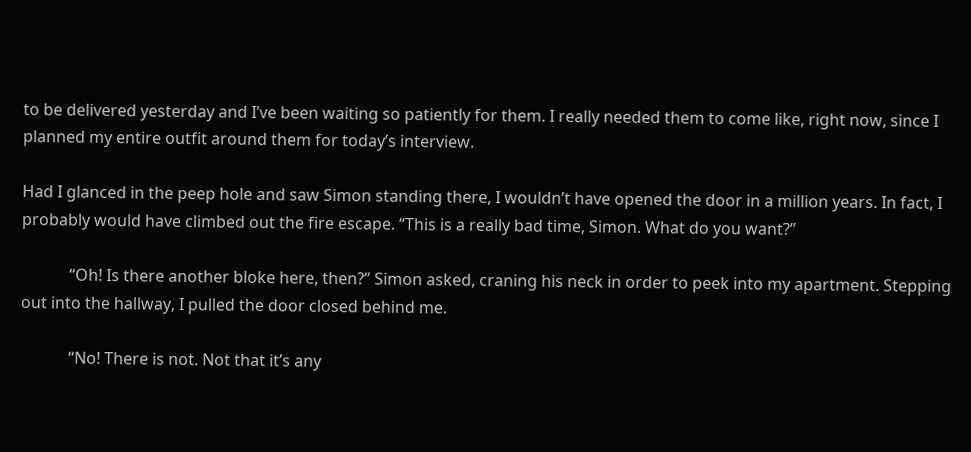to be delivered yesterday and I’ve been waiting so patiently for them. I really needed them to come like, right now, since I planned my entire outfit around them for today’s interview.

Had I glanced in the peep hole and saw Simon standing there, I wouldn’t have opened the door in a million years. In fact, I probably would have climbed out the fire escape. “This is a really bad time, Simon. What do you want?”

            “Oh! Is there another bloke here, then?” Simon asked, craning his neck in order to peek into my apartment. Stepping out into the hallway, I pulled the door closed behind me.

            “No! There is not. Not that it’s any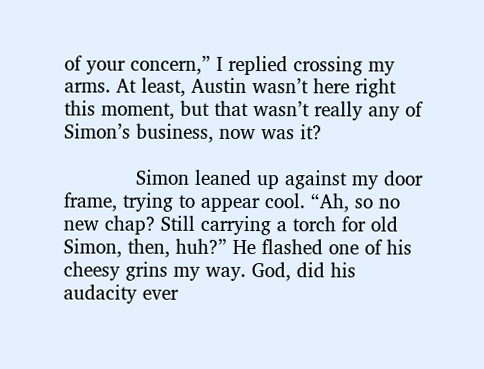of your concern,” I replied crossing my arms. At least, Austin wasn’t here right this moment, but that wasn’t really any of Simon’s business, now was it?

            Simon leaned up against my door frame, trying to appear cool. “Ah, so no new chap? Still carrying a torch for old Simon, then, huh?” He flashed one of his cheesy grins my way. God, did his audacity ever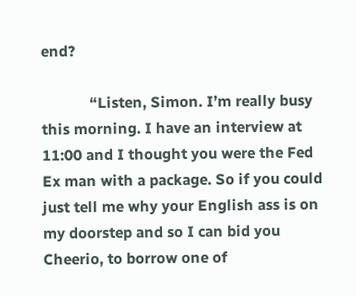end?

            “Listen, Simon. I’m really busy this morning. I have an interview at 11:00 and I thought you were the Fed Ex man with a package. So if you could just tell me why your English ass is on my doorstep and so I can bid you Cheerio, to borrow one of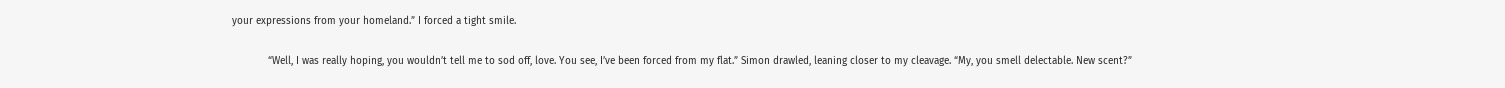your expressions from your homeland.” I forced a tight smile.

            “Well, I was really hoping, you wouldn’t tell me to sod off, love. You see, I’ve been forced from my flat.” Simon drawled, leaning closer to my cleavage. “My, you smell delectable. New scent?”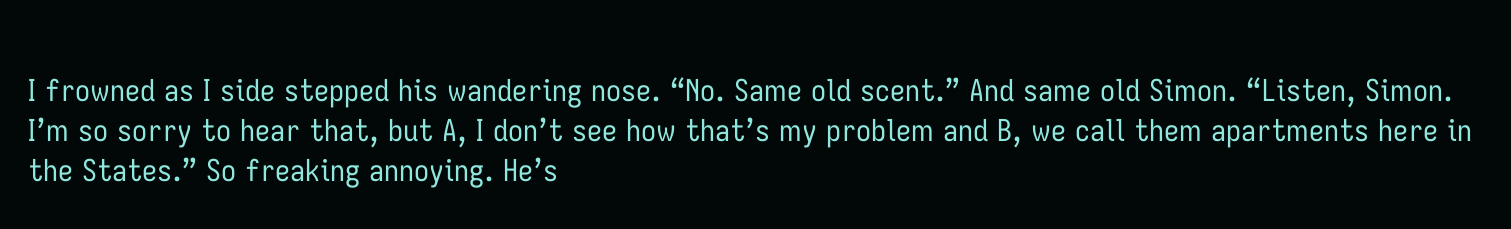I frowned as I side stepped his wandering nose. “No. Same old scent.” And same old Simon. “Listen, Simon. I’m so sorry to hear that, but A, I don’t see how that’s my problem and B, we call them apartments here in the States.” So freaking annoying. He’s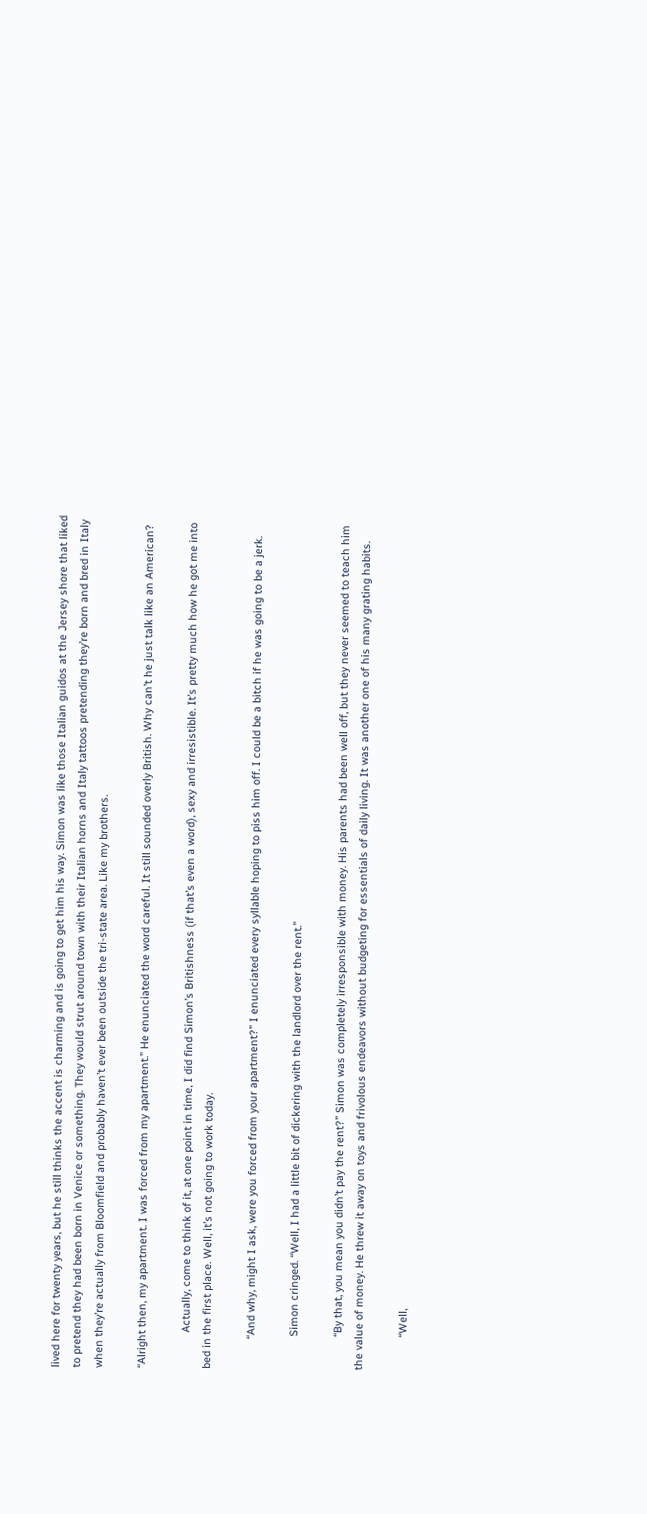lived here for twenty years, but he still thinks the accent is charming and is going to get him his way. Simon was like those Italian guidos at the Jersey shore that liked to pretend they had been born in Venice or something. They would strut around town with their Italian horns and Italy tattoos pretending they’re born and bred in Italy when they’re actually from Bloomfield and probably haven’t ever been outside the tri-state area. Like my brothers.

“Alright then, my apartment. I was forced from my apartment.” He enunciated the word careful. It still sounded overly British. Why can’t he just talk like an American?

            Actually, come to think of it, at one point in time, I did find Simon’s Britishness (if that’s even a word), sexy and irresistible. It’s pretty much how he got me into bed in the first place. Well, it’s not going to work today.

          “And why, might I ask, were you forced from your apartment?” I enunciated every syllable hoping to piss him off. I could be a bitch if he was going to be a jerk.

           Simon cringed. “Well, I had a little bit of dickering with the landlord over the rent.”

           “By that, you mean you didn’t pay the rent?” Simon was completely irresponsible with money. His parents had been well off, but they never seemed to teach him the value of money. He threw it away on toys and frivolous endeavors without budgeting for essentials of daily living. It was another one of his many grating habits.

           “Well,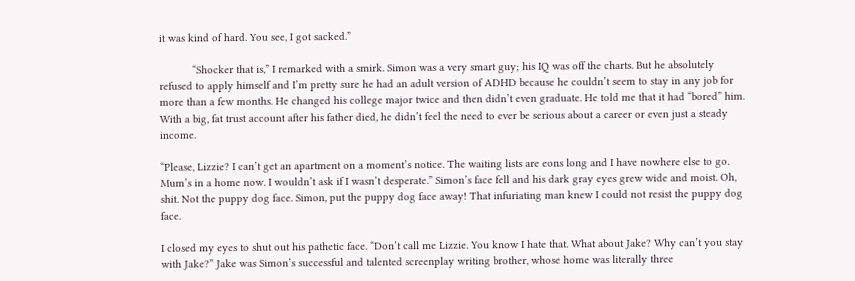it was kind of hard. You see, I got sacked.”

           “Shocker that is,” I remarked with a smirk. Simon was a very smart guy; his IQ was off the charts. But he absolutely refused to apply himself and I’m pretty sure he had an adult version of ADHD because he couldn’t seem to stay in any job for more than a few months. He changed his college major twice and then didn’t even graduate. He told me that it had “bored” him. With a big, fat trust account after his father died, he didn’t feel the need to ever be serious about a career or even just a steady income.

“Please, Lizzie? I can’t get an apartment on a moment’s notice. The waiting lists are eons long and I have nowhere else to go. Mum’s in a home now. I wouldn’t ask if I wasn’t desperate.” Simon’s face fell and his dark gray eyes grew wide and moist. Oh, shit. Not the puppy dog face. Simon, put the puppy dog face away! That infuriating man knew I could not resist the puppy dog face.

I closed my eyes to shut out his pathetic face. “Don’t call me Lizzie. You know I hate that. What about Jake? Why can’t you stay with Jake?” Jake was Simon’s successful and talented screenplay writing brother, whose home was literally three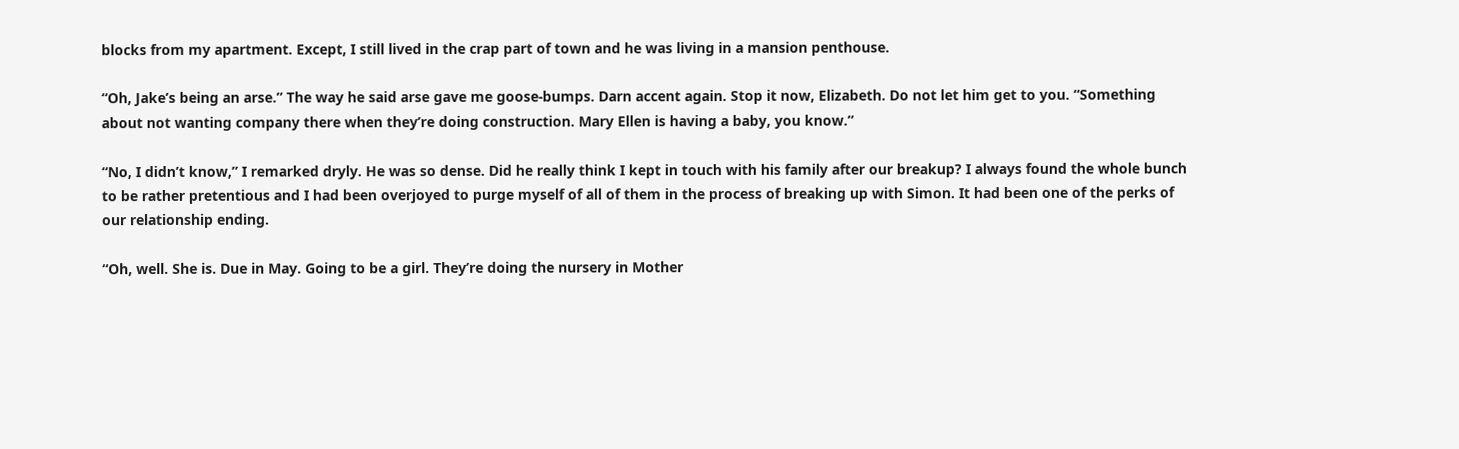blocks from my apartment. Except, I still lived in the crap part of town and he was living in a mansion penthouse.

“Oh, Jake’s being an arse.” The way he said arse gave me goose-bumps. Darn accent again. Stop it now, Elizabeth. Do not let him get to you. “Something about not wanting company there when they’re doing construction. Mary Ellen is having a baby, you know.”

“No, I didn’t know,” I remarked dryly. He was so dense. Did he really think I kept in touch with his family after our breakup? I always found the whole bunch to be rather pretentious and I had been overjoyed to purge myself of all of them in the process of breaking up with Simon. It had been one of the perks of our relationship ending.

“Oh, well. She is. Due in May. Going to be a girl. They’re doing the nursery in Mother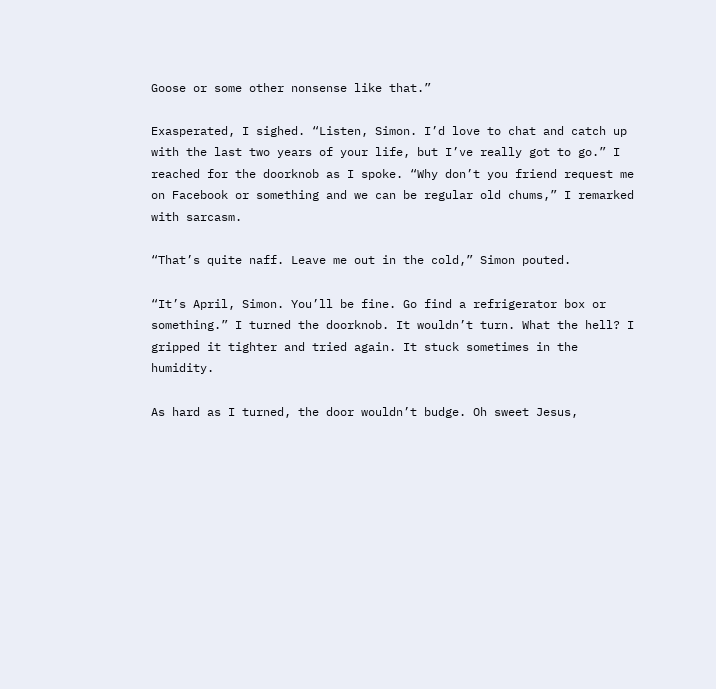Goose or some other nonsense like that.”

Exasperated, I sighed. “Listen, Simon. I’d love to chat and catch up with the last two years of your life, but I’ve really got to go.” I reached for the doorknob as I spoke. “Why don’t you friend request me on Facebook or something and we can be regular old chums,” I remarked with sarcasm.

“That’s quite naff. Leave me out in the cold,” Simon pouted.

“It’s April, Simon. You’ll be fine. Go find a refrigerator box or something.” I turned the doorknob. It wouldn’t turn. What the hell? I gripped it tighter and tried again. It stuck sometimes in the humidity.

As hard as I turned, the door wouldn’t budge. Oh sweet Jesus,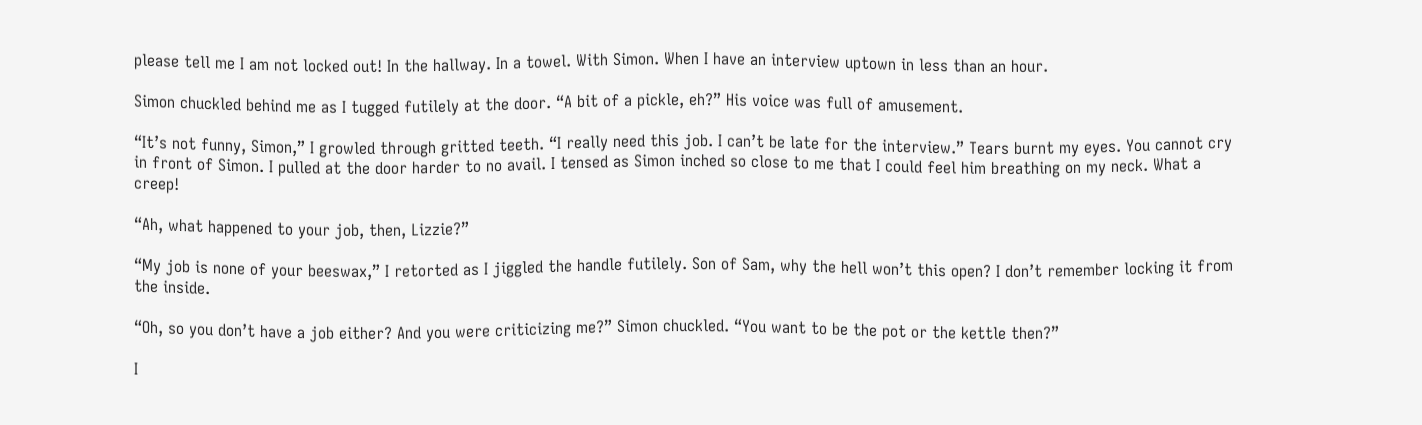please tell me I am not locked out! In the hallway. In a towel. With Simon. When I have an interview uptown in less than an hour.

Simon chuckled behind me as I tugged futilely at the door. “A bit of a pickle, eh?” His voice was full of amusement.

“It’s not funny, Simon,” I growled through gritted teeth. “I really need this job. I can’t be late for the interview.” Tears burnt my eyes. You cannot cry in front of Simon. I pulled at the door harder to no avail. I tensed as Simon inched so close to me that I could feel him breathing on my neck. What a creep!

“Ah, what happened to your job, then, Lizzie?”

“My job is none of your beeswax,” I retorted as I jiggled the handle futilely. Son of Sam, why the hell won’t this open? I don’t remember locking it from the inside.

“Oh, so you don’t have a job either? And you were criticizing me?” Simon chuckled. “You want to be the pot or the kettle then?”

I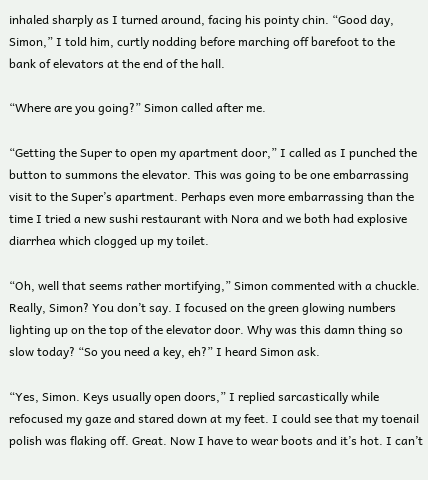inhaled sharply as I turned around, facing his pointy chin. “Good day, Simon,” I told him, curtly nodding before marching off barefoot to the bank of elevators at the end of the hall.

“Where are you going?” Simon called after me.

“Getting the Super to open my apartment door,” I called as I punched the button to summons the elevator. This was going to be one embarrassing visit to the Super’s apartment. Perhaps even more embarrassing than the time I tried a new sushi restaurant with Nora and we both had explosive diarrhea which clogged up my toilet.

“Oh, well that seems rather mortifying,” Simon commented with a chuckle. Really, Simon? You don’t say. I focused on the green glowing numbers lighting up on the top of the elevator door. Why was this damn thing so slow today? “So you need a key, eh?” I heard Simon ask.

“Yes, Simon. Keys usually open doors,” I replied sarcastically while refocused my gaze and stared down at my feet. I could see that my toenail polish was flaking off. Great. Now I have to wear boots and it’s hot. I can’t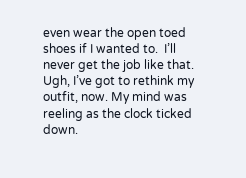even wear the open toed shoes if I wanted to.  I’ll never get the job like that. Ugh, I’ve got to rethink my outfit, now. My mind was reeling as the clock ticked down.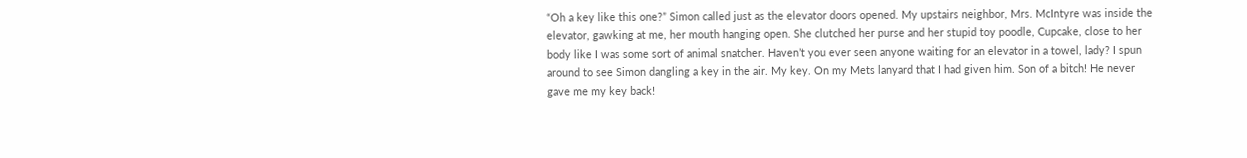“Oh a key like this one?” Simon called just as the elevator doors opened. My upstairs neighbor, Mrs. McIntyre was inside the elevator, gawking at me, her mouth hanging open. She clutched her purse and her stupid toy poodle, Cupcake, close to her body like I was some sort of animal snatcher. Haven’t you ever seen anyone waiting for an elevator in a towel, lady? I spun around to see Simon dangling a key in the air. My key. On my Mets lanyard that I had given him. Son of a bitch! He never gave me my key back!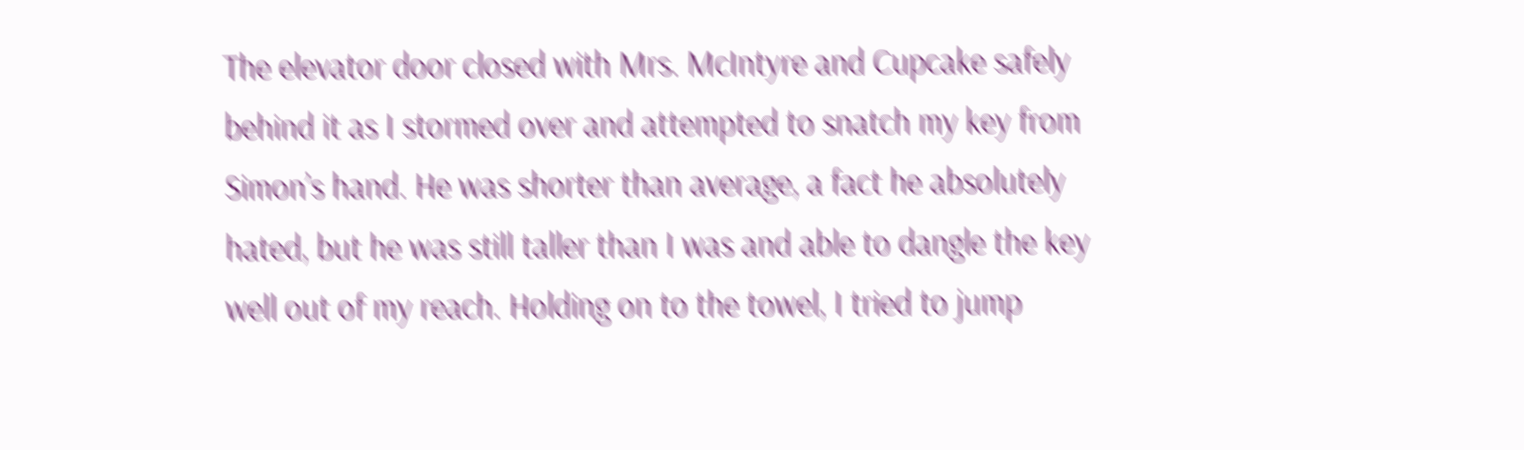The elevator door closed with Mrs. McIntyre and Cupcake safely behind it as I stormed over and attempted to snatch my key from Simon’s hand. He was shorter than average, a fact he absolutely hated, but he was still taller than I was and able to dangle the key well out of my reach. Holding on to the towel, I tried to jump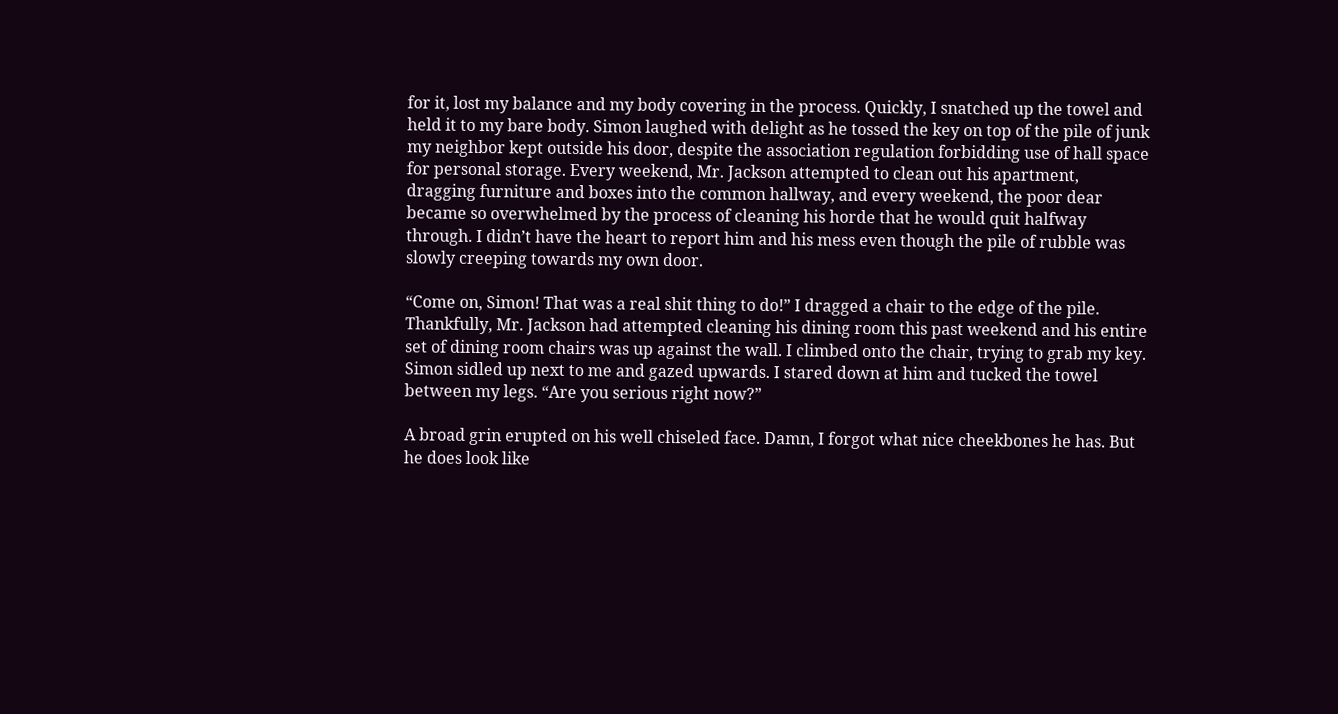for it, lost my balance and my body covering in the process. Quickly, I snatched up the towel and held it to my bare body. Simon laughed with delight as he tossed the key on top of the pile of junk my neighbor kept outside his door, despite the association regulation forbidding use of hall space for personal storage. Every weekend, Mr. Jackson attempted to clean out his apartment, dragging furniture and boxes into the common hallway, and every weekend, the poor dear became so overwhelmed by the process of cleaning his horde that he would quit halfway through. I didn’t have the heart to report him and his mess even though the pile of rubble was slowly creeping towards my own door.

“Come on, Simon! That was a real shit thing to do!” I dragged a chair to the edge of the pile. Thankfully, Mr. Jackson had attempted cleaning his dining room this past weekend and his entire set of dining room chairs was up against the wall. I climbed onto the chair, trying to grab my key. Simon sidled up next to me and gazed upwards. I stared down at him and tucked the towel between my legs. “Are you serious right now?”

A broad grin erupted on his well chiseled face. Damn, I forgot what nice cheekbones he has. But he does look like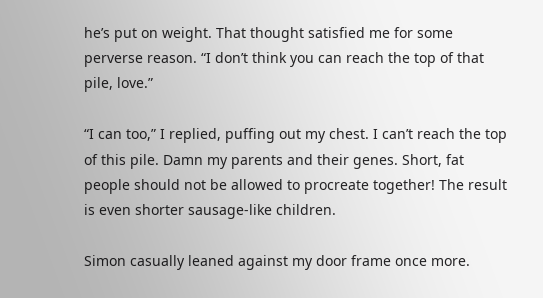he’s put on weight. That thought satisfied me for some perverse reason. “I don’t think you can reach the top of that pile, love.”

“I can too,” I replied, puffing out my chest. I can’t reach the top of this pile. Damn my parents and their genes. Short, fat people should not be allowed to procreate together! The result is even shorter sausage-like children.

Simon casually leaned against my door frame once more.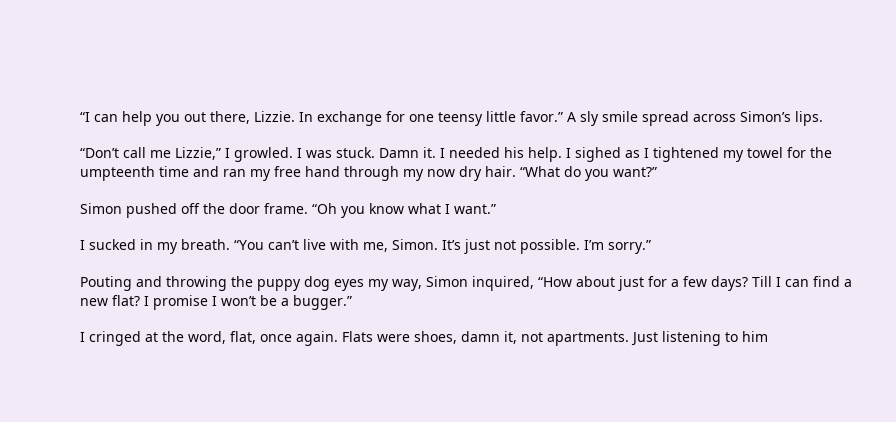“I can help you out there, Lizzie. In exchange for one teensy little favor.” A sly smile spread across Simon’s lips.

“Don’t call me Lizzie,” I growled. I was stuck. Damn it. I needed his help. I sighed as I tightened my towel for the umpteenth time and ran my free hand through my now dry hair. “What do you want?”

Simon pushed off the door frame. “Oh you know what I want.”

I sucked in my breath. “You can’t live with me, Simon. It’s just not possible. I’m sorry.”

Pouting and throwing the puppy dog eyes my way, Simon inquired, “How about just for a few days? Till I can find a new flat? I promise I won’t be a bugger.”

I cringed at the word, flat, once again. Flats were shoes, damn it, not apartments. Just listening to him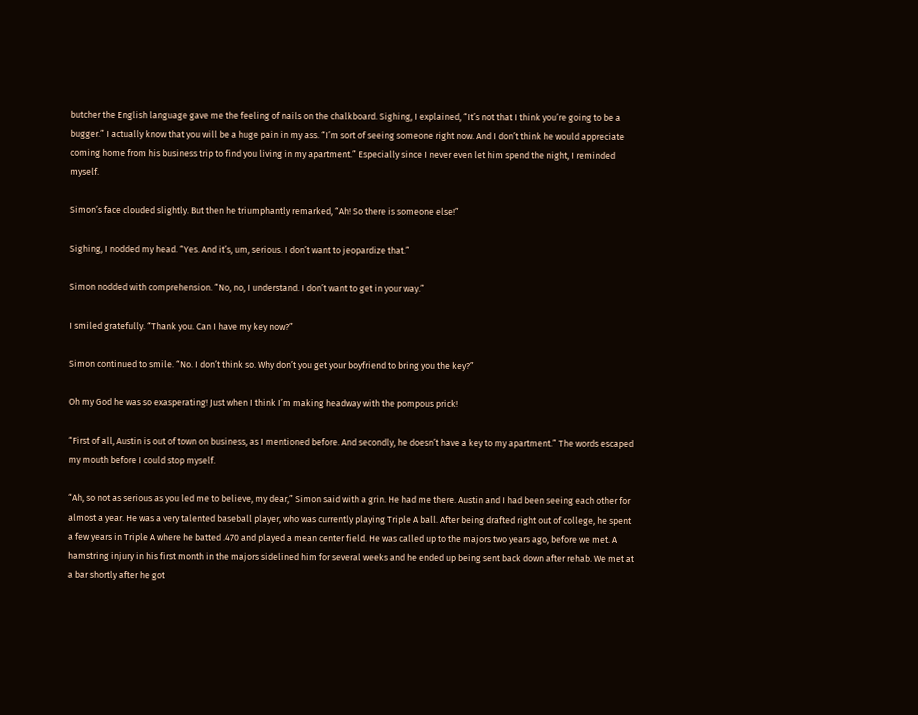butcher the English language gave me the feeling of nails on the chalkboard. Sighing, I explained, “It’s not that I think you’re going to be a bugger.” I actually know that you will be a huge pain in my ass. “I’m sort of seeing someone right now. And I don’t think he would appreciate coming home from his business trip to find you living in my apartment.” Especially since I never even let him spend the night, I reminded myself.

Simon’s face clouded slightly. But then he triumphantly remarked, “Ah! So there is someone else!”

Sighing, I nodded my head. “Yes. And it’s, um, serious. I don’t want to jeopardize that.”

Simon nodded with comprehension. “No, no, I understand. I don’t want to get in your way.”

I smiled gratefully. “Thank you. Can I have my key now?”

Simon continued to smile. “No. I don’t think so. Why don’t you get your boyfriend to bring you the key?”

Oh my God he was so exasperating! Just when I think I’m making headway with the pompous prick!

“First of all, Austin is out of town on business, as I mentioned before. And secondly, he doesn’t have a key to my apartment.” The words escaped my mouth before I could stop myself.

“Ah, so not as serious as you led me to believe, my dear,” Simon said with a grin. He had me there. Austin and I had been seeing each other for almost a year. He was a very talented baseball player, who was currently playing Triple A ball. After being drafted right out of college, he spent a few years in Triple A where he batted .470 and played a mean center field. He was called up to the majors two years ago, before we met. A hamstring injury in his first month in the majors sidelined him for several weeks and he ended up being sent back down after rehab. We met at a bar shortly after he got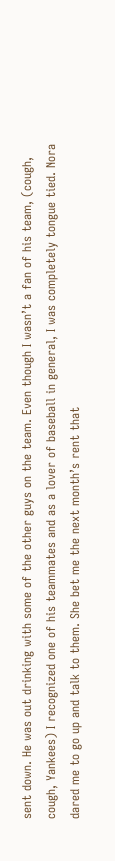sent down. He was out drinking with some of the other guys on the team. Even though I wasn’t a fan of his team, (cough, cough, Yankees) I recognized one of his teammates and as a lover of baseball in general, I was completely tongue tied. Nora dared me to go up and talk to them. She bet me the next month’s rent that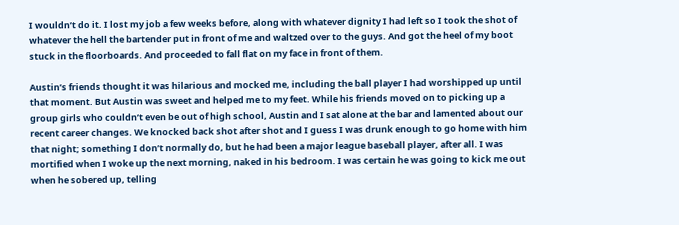I wouldn’t do it. I lost my job a few weeks before, along with whatever dignity I had left so I took the shot of whatever the hell the bartender put in front of me and waltzed over to the guys. And got the heel of my boot stuck in the floorboards. And proceeded to fall flat on my face in front of them.

Austin’s friends thought it was hilarious and mocked me, including the ball player I had worshipped up until that moment. But Austin was sweet and helped me to my feet. While his friends moved on to picking up a group girls who couldn’t even be out of high school, Austin and I sat alone at the bar and lamented about our recent career changes. We knocked back shot after shot and I guess I was drunk enough to go home with him that night; something I don’t normally do, but he had been a major league baseball player, after all. I was mortified when I woke up the next morning, naked in his bedroom. I was certain he was going to kick me out when he sobered up, telling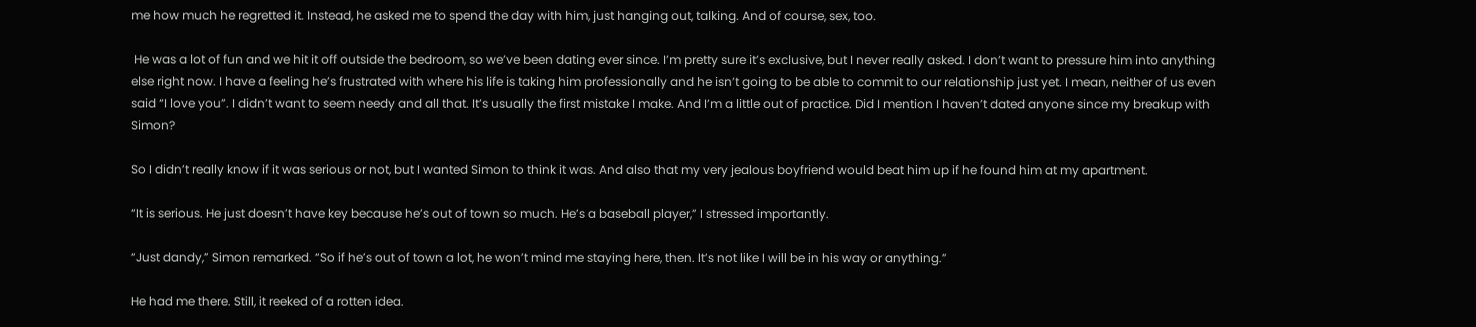me how much he regretted it. Instead, he asked me to spend the day with him, just hanging out, talking. And of course, sex, too.

 He was a lot of fun and we hit it off outside the bedroom, so we’ve been dating ever since. I’m pretty sure it’s exclusive, but I never really asked. I don’t want to pressure him into anything else right now. I have a feeling he’s frustrated with where his life is taking him professionally and he isn’t going to be able to commit to our relationship just yet. I mean, neither of us even said “I love you”. I didn’t want to seem needy and all that. It’s usually the first mistake I make. And I’m a little out of practice. Did I mention I haven’t dated anyone since my breakup with Simon?

So I didn’t really know if it was serious or not, but I wanted Simon to think it was. And also that my very jealous boyfriend would beat him up if he found him at my apartment.

“It is serious. He just doesn’t have key because he’s out of town so much. He’s a baseball player,” I stressed importantly.

“Just dandy,” Simon remarked. “So if he’s out of town a lot, he won’t mind me staying here, then. It’s not like I will be in his way or anything.”

He had me there. Still, it reeked of a rotten idea.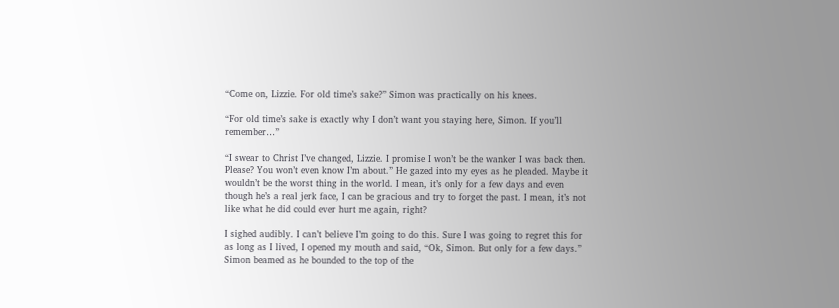“Come on, Lizzie. For old time’s sake?” Simon was practically on his knees.

“For old time’s sake is exactly why I don’t want you staying here, Simon. If you’ll remember…”

“I swear to Christ I’ve changed, Lizzie. I promise I won’t be the wanker I was back then. Please? You won’t even know I’m about.” He gazed into my eyes as he pleaded. Maybe it wouldn’t be the worst thing in the world. I mean, it’s only for a few days and even though he’s a real jerk face, I can be gracious and try to forget the past. I mean, it’s not like what he did could ever hurt me again, right?

I sighed audibly. I can’t believe I’m going to do this. Sure I was going to regret this for as long as I lived, I opened my mouth and said, “Ok, Simon. But only for a few days.” Simon beamed as he bounded to the top of the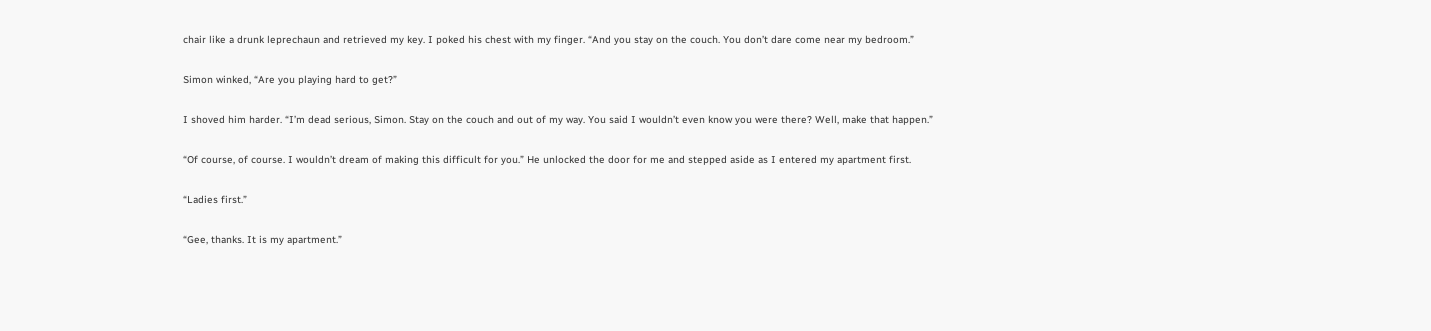chair like a drunk leprechaun and retrieved my key. I poked his chest with my finger. “And you stay on the couch. You don’t dare come near my bedroom.”

Simon winked, “Are you playing hard to get?”

I shoved him harder. “I’m dead serious, Simon. Stay on the couch and out of my way. You said I wouldn’t even know you were there? Well, make that happen.”

“Of course, of course. I wouldn’t dream of making this difficult for you.” He unlocked the door for me and stepped aside as I entered my apartment first.

“Ladies first.”

“Gee, thanks. It is my apartment.”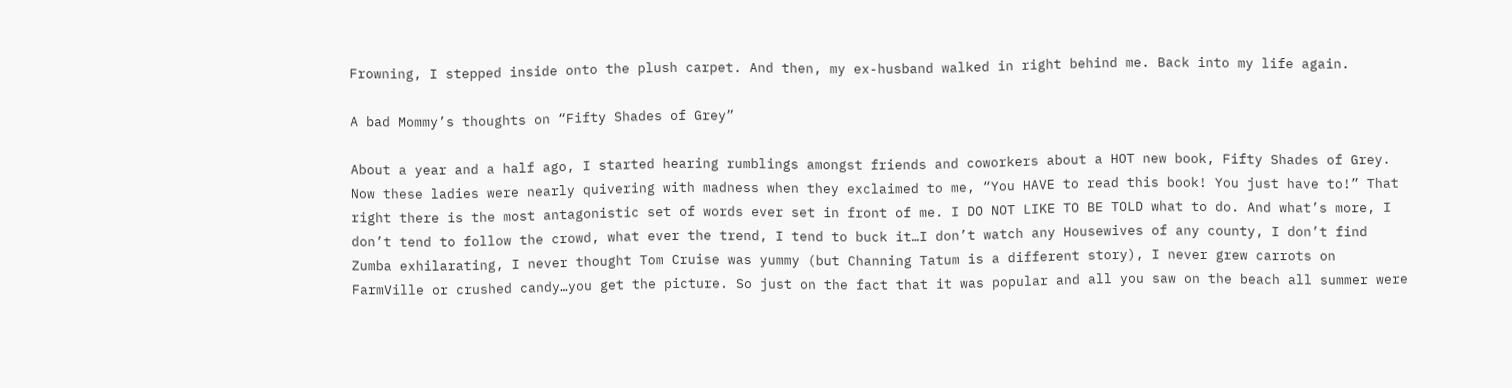Frowning, I stepped inside onto the plush carpet. And then, my ex-husband walked in right behind me. Back into my life again.

A bad Mommy’s thoughts on “Fifty Shades of Grey”

About a year and a half ago, I started hearing rumblings amongst friends and coworkers about a HOT new book, Fifty Shades of Grey. Now these ladies were nearly quivering with madness when they exclaimed to me, “You HAVE to read this book! You just have to!” That right there is the most antagonistic set of words ever set in front of me. I DO NOT LIKE TO BE TOLD what to do. And what’s more, I don’t tend to follow the crowd, what ever the trend, I tend to buck it…I don’t watch any Housewives of any county, I don’t find Zumba exhilarating, I never thought Tom Cruise was yummy (but Channing Tatum is a different story), I never grew carrots on FarmVille or crushed candy…you get the picture. So just on the fact that it was popular and all you saw on the beach all summer were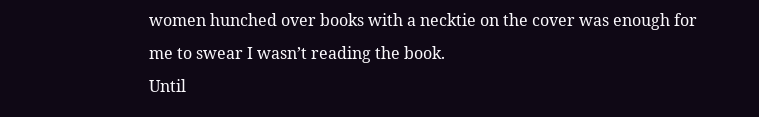women hunched over books with a necktie on the cover was enough for me to swear I wasn’t reading the book.
Until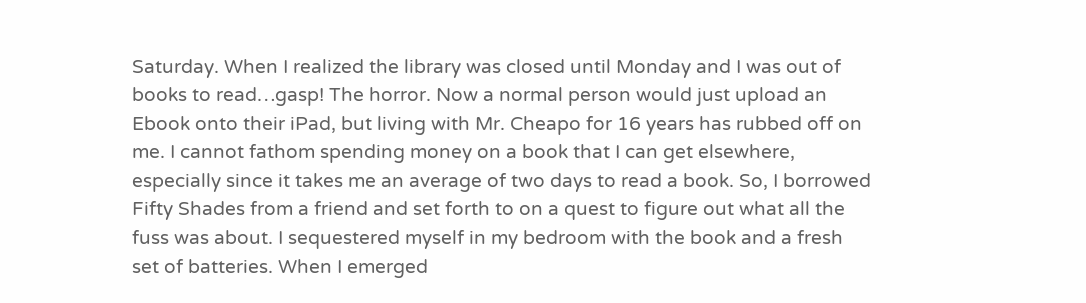Saturday. When I realized the library was closed until Monday and I was out of books to read…gasp! The horror. Now a normal person would just upload an Ebook onto their iPad, but living with Mr. Cheapo for 16 years has rubbed off on me. I cannot fathom spending money on a book that I can get elsewhere, especially since it takes me an average of two days to read a book. So, I borrowed Fifty Shades from a friend and set forth to on a quest to figure out what all the fuss was about. I sequestered myself in my bedroom with the book and a fresh set of batteries. When I emerged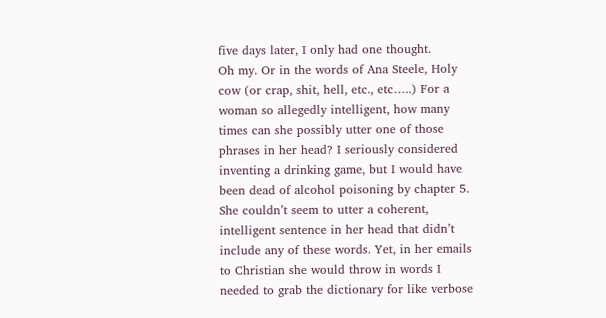five days later, I only had one thought.
Oh my. Or in the words of Ana Steele, Holy cow (or crap, shit, hell, etc., etc…..) For a woman so allegedly intelligent, how many times can she possibly utter one of those phrases in her head? I seriously considered inventing a drinking game, but I would have been dead of alcohol poisoning by chapter 5. She couldn’t seem to utter a coherent, intelligent sentence in her head that didn’t include any of these words. Yet, in her emails to Christian she would throw in words I needed to grab the dictionary for like verbose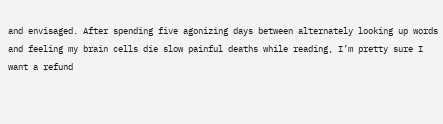and envisaged. After spending five agonizing days between alternately looking up words and feeling my brain cells die slow painful deaths while reading, I’m pretty sure I want a refund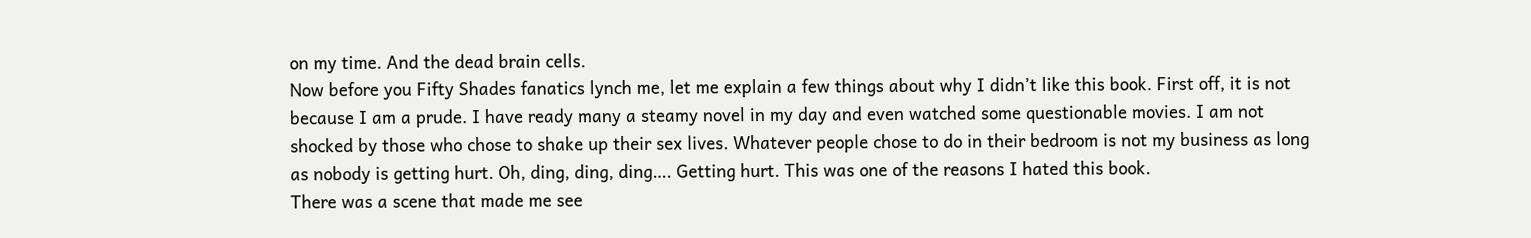on my time. And the dead brain cells.
Now before you Fifty Shades fanatics lynch me, let me explain a few things about why I didn’t like this book. First off, it is not because I am a prude. I have ready many a steamy novel in my day and even watched some questionable movies. I am not shocked by those who chose to shake up their sex lives. Whatever people chose to do in their bedroom is not my business as long as nobody is getting hurt. Oh, ding, ding, ding…. Getting hurt. This was one of the reasons I hated this book.
There was a scene that made me see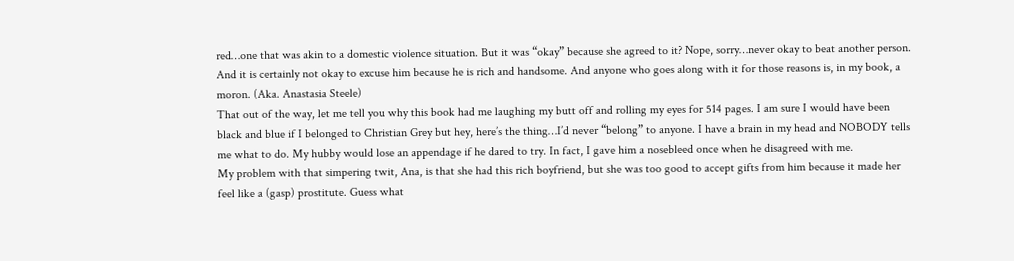red…one that was akin to a domestic violence situation. But it was “okay” because she agreed to it? Nope, sorry…never okay to beat another person. And it is certainly not okay to excuse him because he is rich and handsome. And anyone who goes along with it for those reasons is, in my book, a moron. (Aka. Anastasia Steele)
That out of the way, let me tell you why this book had me laughing my butt off and rolling my eyes for 514 pages. I am sure I would have been black and blue if I belonged to Christian Grey but hey, here’s the thing…I’d never “belong” to anyone. I have a brain in my head and NOBODY tells me what to do. My hubby would lose an appendage if he dared to try. In fact, I gave him a nosebleed once when he disagreed with me.
My problem with that simpering twit, Ana, is that she had this rich boyfriend, but she was too good to accept gifts from him because it made her feel like a (gasp) prostitute. Guess what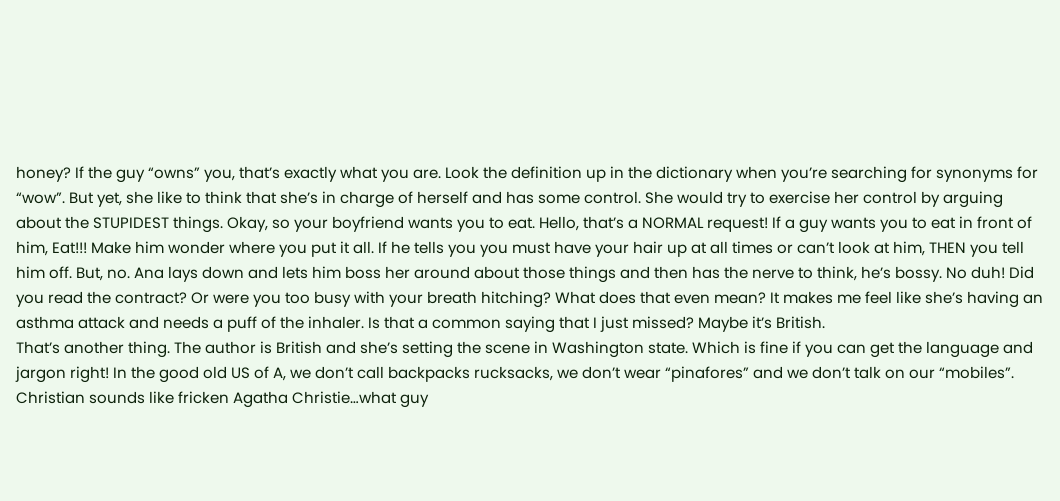honey? If the guy “owns” you, that’s exactly what you are. Look the definition up in the dictionary when you’re searching for synonyms for “wow”. But yet, she like to think that she’s in charge of herself and has some control. She would try to exercise her control by arguing about the STUPIDEST things. Okay, so your boyfriend wants you to eat. Hello, that’s a NORMAL request! If a guy wants you to eat in front of him, Eat!!! Make him wonder where you put it all. If he tells you you must have your hair up at all times or can’t look at him, THEN you tell him off. But, no. Ana lays down and lets him boss her around about those things and then has the nerve to think, he’s bossy. No duh! Did you read the contract? Or were you too busy with your breath hitching? What does that even mean? It makes me feel like she’s having an asthma attack and needs a puff of the inhaler. Is that a common saying that I just missed? Maybe it’s British.
That’s another thing. The author is British and she’s setting the scene in Washington state. Which is fine if you can get the language and jargon right! In the good old US of A, we don’t call backpacks rucksacks, we don’t wear “pinafores” and we don’t talk on our “mobiles”. Christian sounds like fricken Agatha Christie…what guy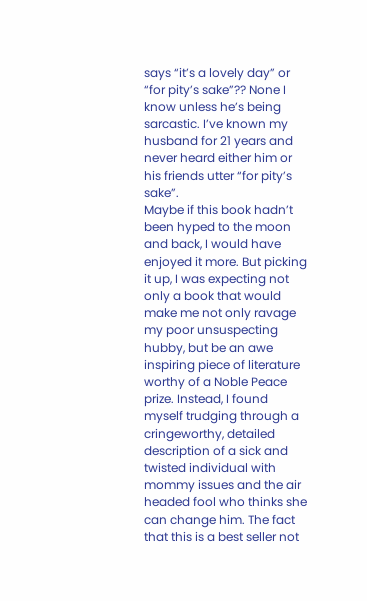says “it’s a lovely day” or “for pity’s sake”?? None I know unless he’s being sarcastic. I’ve known my husband for 21 years and never heard either him or his friends utter “for pity’s sake”.
Maybe if this book hadn’t been hyped to the moon and back, I would have enjoyed it more. But picking it up, I was expecting not only a book that would make me not only ravage my poor unsuspecting hubby, but be an awe inspiring piece of literature worthy of a Noble Peace prize. Instead, I found myself trudging through a cringeworthy, detailed description of a sick and twisted individual with mommy issues and the air headed fool who thinks she can change him. The fact that this is a best seller not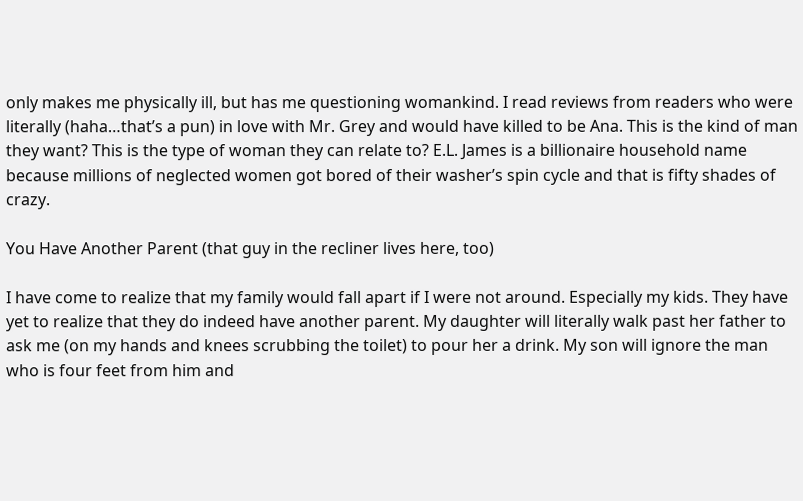only makes me physically ill, but has me questioning womankind. I read reviews from readers who were literally (haha…that’s a pun) in love with Mr. Grey and would have killed to be Ana. This is the kind of man they want? This is the type of woman they can relate to? E.L. James is a billionaire household name because millions of neglected women got bored of their washer’s spin cycle and that is fifty shades of crazy.

You Have Another Parent (that guy in the recliner lives here, too)

I have come to realize that my family would fall apart if I were not around. Especially my kids. They have yet to realize that they do indeed have another parent. My daughter will literally walk past her father to ask me (on my hands and knees scrubbing the toilet) to pour her a drink. My son will ignore the man who is four feet from him and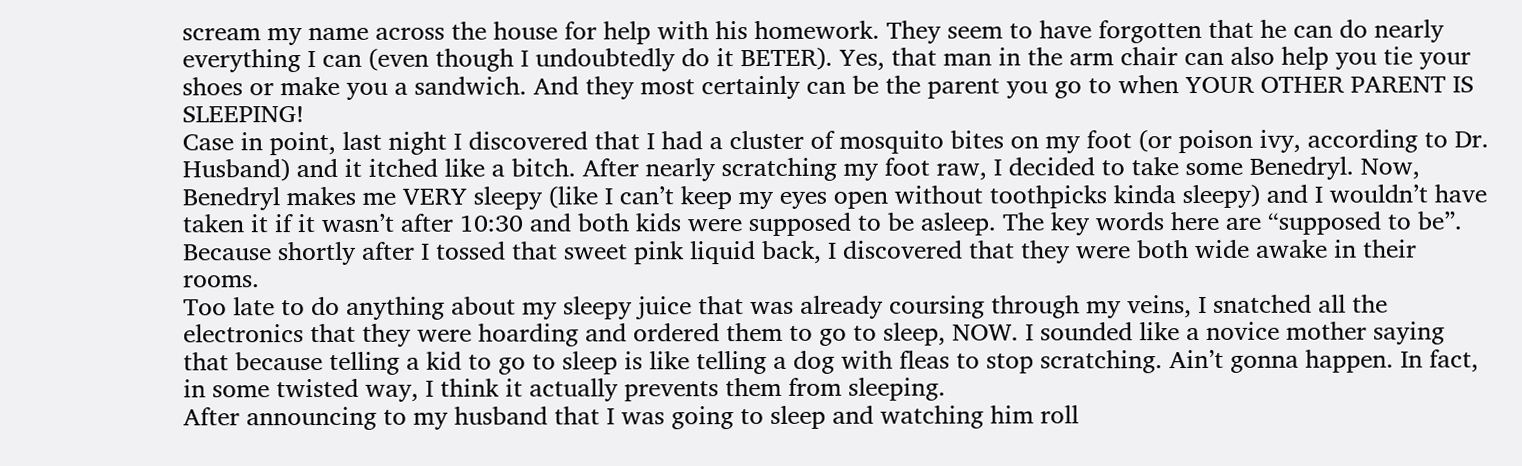scream my name across the house for help with his homework. They seem to have forgotten that he can do nearly everything I can (even though I undoubtedly do it BETER). Yes, that man in the arm chair can also help you tie your shoes or make you a sandwich. And they most certainly can be the parent you go to when YOUR OTHER PARENT IS SLEEPING!
Case in point, last night I discovered that I had a cluster of mosquito bites on my foot (or poison ivy, according to Dr. Husband) and it itched like a bitch. After nearly scratching my foot raw, I decided to take some Benedryl. Now, Benedryl makes me VERY sleepy (like I can’t keep my eyes open without toothpicks kinda sleepy) and I wouldn’t have taken it if it wasn’t after 10:30 and both kids were supposed to be asleep. The key words here are “supposed to be”. Because shortly after I tossed that sweet pink liquid back, I discovered that they were both wide awake in their rooms.
Too late to do anything about my sleepy juice that was already coursing through my veins, I snatched all the electronics that they were hoarding and ordered them to go to sleep, NOW. I sounded like a novice mother saying that because telling a kid to go to sleep is like telling a dog with fleas to stop scratching. Ain’t gonna happen. In fact, in some twisted way, I think it actually prevents them from sleeping.
After announcing to my husband that I was going to sleep and watching him roll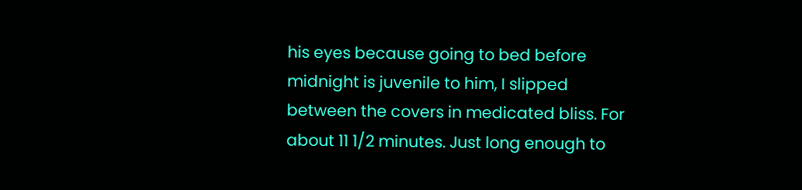his eyes because going to bed before midnight is juvenile to him, I slipped between the covers in medicated bliss. For about 11 1/2 minutes. Just long enough to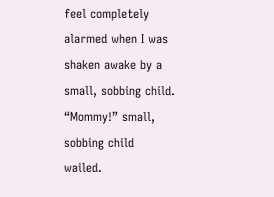feel completely alarmed when I was shaken awake by a small, sobbing child.
“Mommy!” small, sobbing child wailed.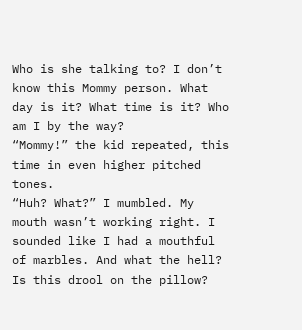Who is she talking to? I don’t know this Mommy person. What day is it? What time is it? Who am I by the way?
“Mommy!” the kid repeated, this time in even higher pitched tones.
“Huh? What?” I mumbled. My mouth wasn’t working right. I sounded like I had a mouthful of marbles. And what the hell? Is this drool on the pillow?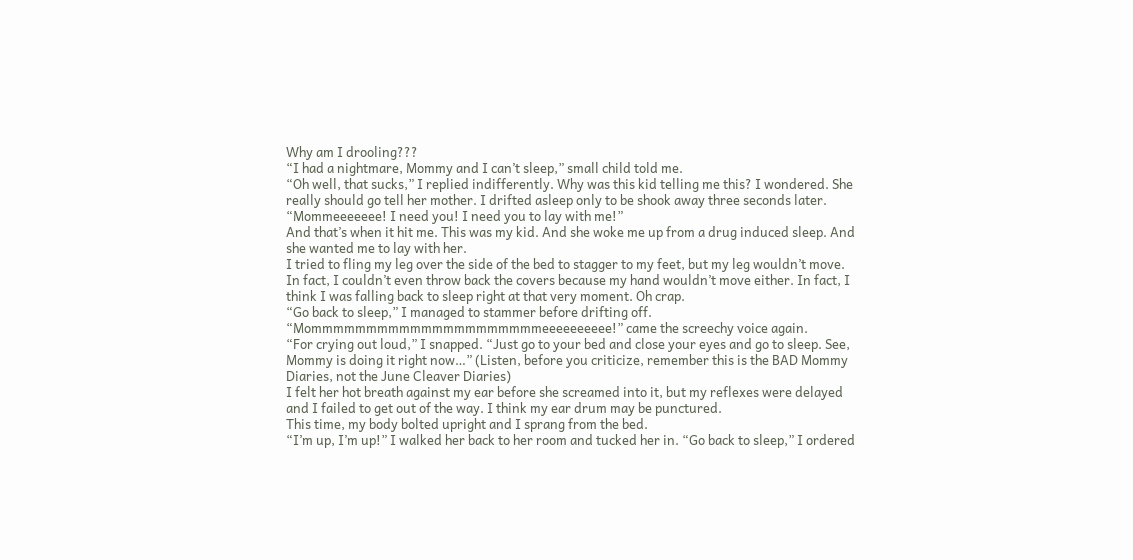Why am I drooling???
“I had a nightmare, Mommy and I can’t sleep,” small child told me.
“Oh well, that sucks,” I replied indifferently. Why was this kid telling me this? I wondered. She really should go tell her mother. I drifted asleep only to be shook away three seconds later.
“Mommeeeeeee! I need you! I need you to lay with me!”
And that’s when it hit me. This was my kid. And she woke me up from a drug induced sleep. And she wanted me to lay with her.
I tried to fling my leg over the side of the bed to stagger to my feet, but my leg wouldn’t move. In fact, I couldn’t even throw back the covers because my hand wouldn’t move either. In fact, I think I was falling back to sleep right at that very moment. Oh crap.
“Go back to sleep,” I managed to stammer before drifting off.
“Mommmmmmmmmmmmmmmmmmmmmeeeeeeeeee!” came the screechy voice again.
“For crying out loud,” I snapped. “Just go to your bed and close your eyes and go to sleep. See, Mommy is doing it right now…” (Listen, before you criticize, remember this is the BAD Mommy Diaries, not the June Cleaver Diaries)
I felt her hot breath against my ear before she screamed into it, but my reflexes were delayed and I failed to get out of the way. I think my ear drum may be punctured.
This time, my body bolted upright and I sprang from the bed.
“I’m up, I’m up!” I walked her back to her room and tucked her in. “Go back to sleep,” I ordered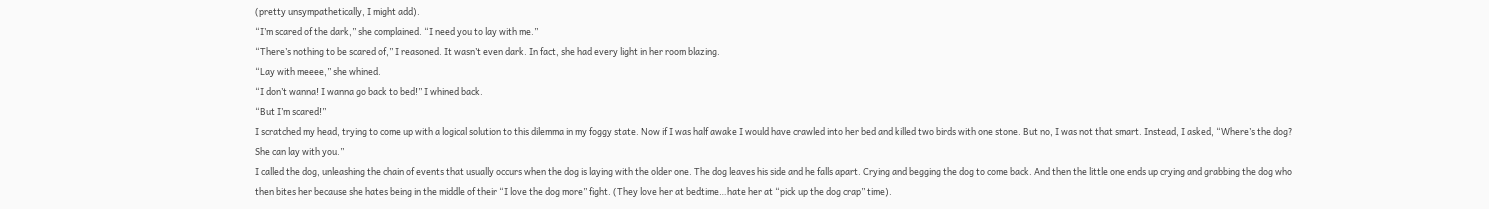(pretty unsympathetically, I might add).
“I’m scared of the dark,” she complained. “I need you to lay with me.”
“There’s nothing to be scared of,” I reasoned. It wasn’t even dark. In fact, she had every light in her room blazing.
“Lay with meeee,” she whined.
“I don’t wanna! I wanna go back to bed!” I whined back.
“But I’m scared!”
I scratched my head, trying to come up with a logical solution to this dilemma in my foggy state. Now if I was half awake I would have crawled into her bed and killed two birds with one stone. But no, I was not that smart. Instead, I asked, “Where’s the dog? She can lay with you.”
I called the dog, unleashing the chain of events that usually occurs when the dog is laying with the older one. The dog leaves his side and he falls apart. Crying and begging the dog to come back. And then the little one ends up crying and grabbing the dog who then bites her because she hates being in the middle of their “I love the dog more” fight. (They love her at bedtime…hate her at “pick up the dog crap” time).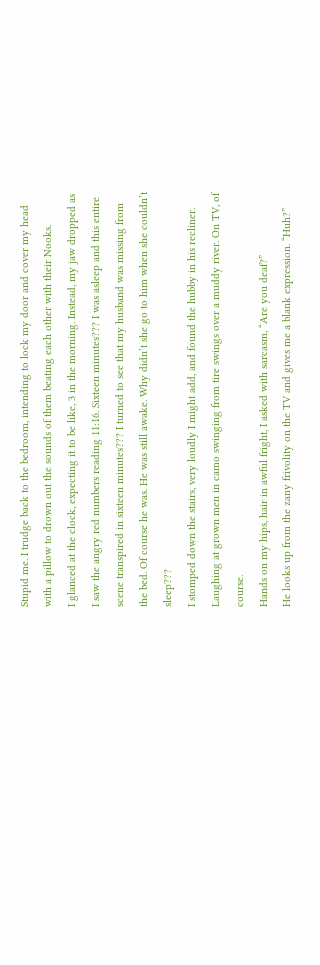Stupid me. I trudge back to the bedroom, intending to lock my door and cover my head with a pillow to drown out the sounds of them beating each other with their Nooks.
I glanced at the clock, expecting it to be like, 3 in the morning. Instead, my jaw dropped as I saw the angry red numbers reading 11:16. Sixteen minutes??? I was asleep and this entire scene transpired in sixteen minutes??? I turned to see that my husband was missing from the bed. Of course he was. He was still awake. Why didn’t she go to him when she couldn’t sleep???
I stomped down the stairs, very loudly I might add, and found the hubby in his recliner. Laughing at grown men in camo swinging from tire swings over a muddy river. On TV, of course.
Hands on my hips, hair in awful fright, I asked with sarcasm, “Are you deaf?”
He looks up from the zany frivolity on the TV and gives me a blank expression. “Huh?”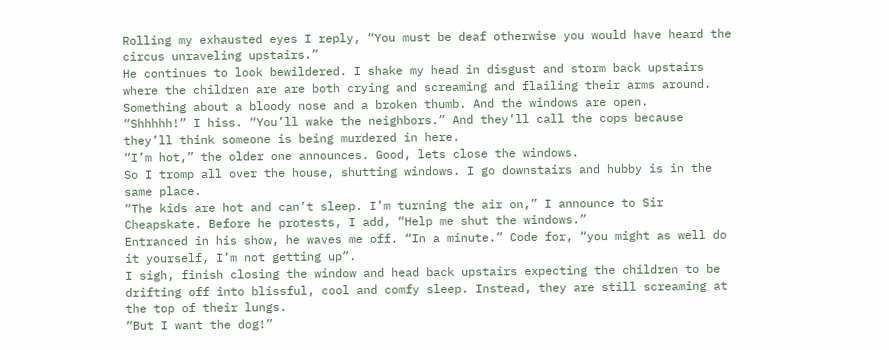Rolling my exhausted eyes I reply, “You must be deaf otherwise you would have heard the circus unraveling upstairs.”
He continues to look bewildered. I shake my head in disgust and storm back upstairs where the children are are both crying and screaming and flailing their arms around. Something about a bloody nose and a broken thumb. And the windows are open.
“Shhhhh!” I hiss. “You’ll wake the neighbors.” And they’ll call the cops because they’ll think someone is being murdered in here.
“I’m hot,” the older one announces. Good, lets close the windows.
So I tromp all over the house, shutting windows. I go downstairs and hubby is in the same place.
“The kids are hot and can’t sleep. I’m turning the air on,” I announce to Sir Cheapskate. Before he protests, I add, “Help me shut the windows.”
Entranced in his show, he waves me off. “In a minute.” Code for, “you might as well do it yourself, I’m not getting up”.
I sigh, finish closing the window and head back upstairs expecting the children to be drifting off into blissful, cool and comfy sleep. Instead, they are still screaming at the top of their lungs.
“But I want the dog!”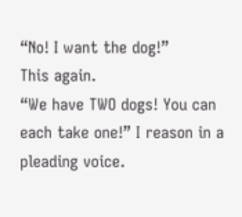“No! I want the dog!”
This again.
“We have TWO dogs! You can each take one!” I reason in a pleading voice.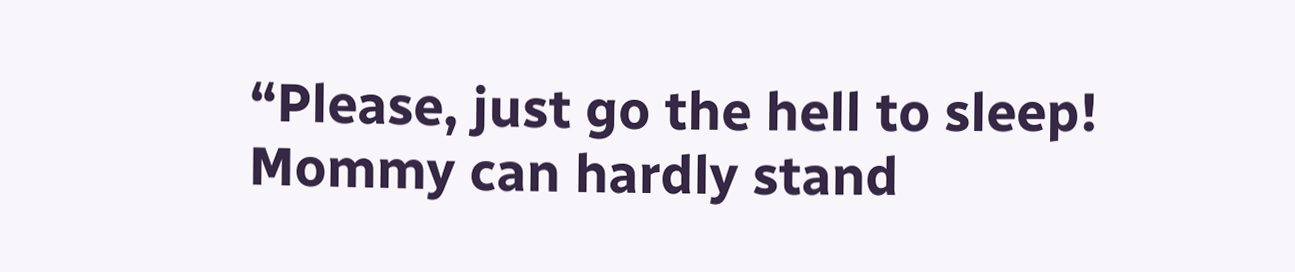“Please, just go the hell to sleep! Mommy can hardly stand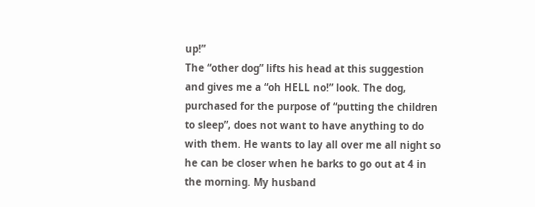up!”
The “other dog” lifts his head at this suggestion and gives me a “oh HELL no!” look. The dog, purchased for the purpose of “putting the children to sleep”, does not want to have anything to do with them. He wants to lay all over me all night so he can be closer when he barks to go out at 4 in the morning. My husband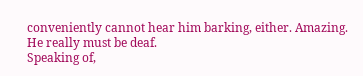conveniently cannot hear him barking, either. Amazing. He really must be deaf.
Speaking of,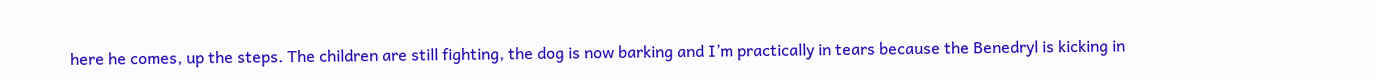here he comes, up the steps. The children are still fighting, the dog is now barking and I’m practically in tears because the Benedryl is kicking in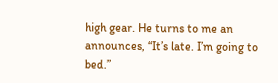high gear. He turns to me an announces, “It’s late. I’m going to bed.”